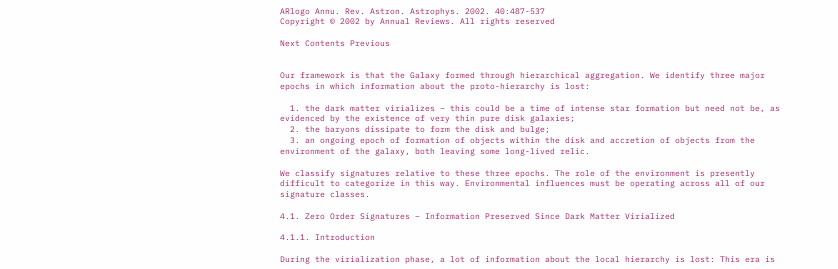ARlogo Annu. Rev. Astron. Astrophys. 2002. 40:487-537
Copyright © 2002 by Annual Reviews. All rights reserved

Next Contents Previous


Our framework is that the Galaxy formed through hierarchical aggregation. We identify three major epochs in which information about the proto-hierarchy is lost:

  1. the dark matter virializes – this could be a time of intense star formation but need not be, as evidenced by the existence of very thin pure disk galaxies;
  2. the baryons dissipate to form the disk and bulge;
  3. an ongoing epoch of formation of objects within the disk and accretion of objects from the environment of the galaxy, both leaving some long-lived relic.

We classify signatures relative to these three epochs. The role of the environment is presently difficult to categorize in this way. Environmental influences must be operating across all of our signature classes.

4.1. Zero Order Signatures – Information Preserved Since Dark Matter Virialized

4.1.1. Introduction

During the virialization phase, a lot of information about the local hierarchy is lost: This era is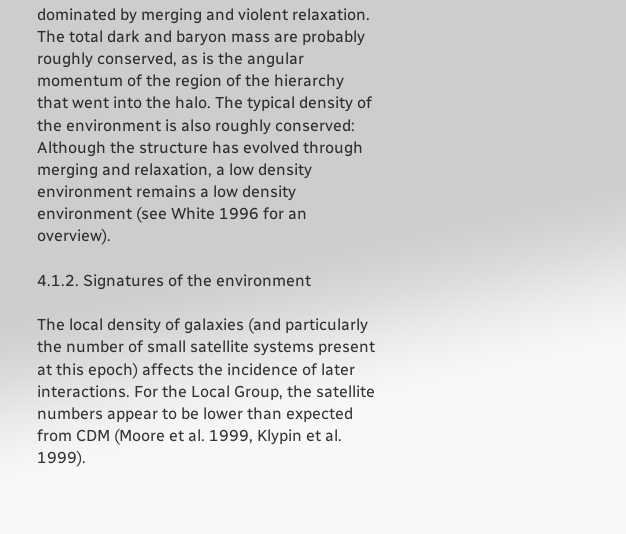dominated by merging and violent relaxation. The total dark and baryon mass are probably roughly conserved, as is the angular momentum of the region of the hierarchy that went into the halo. The typical density of the environment is also roughly conserved: Although the structure has evolved through merging and relaxation, a low density environment remains a low density environment (see White 1996 for an overview).

4.1.2. Signatures of the environment

The local density of galaxies (and particularly the number of small satellite systems present at this epoch) affects the incidence of later interactions. For the Local Group, the satellite numbers appear to be lower than expected from CDM (Moore et al. 1999, Klypin et al. 1999).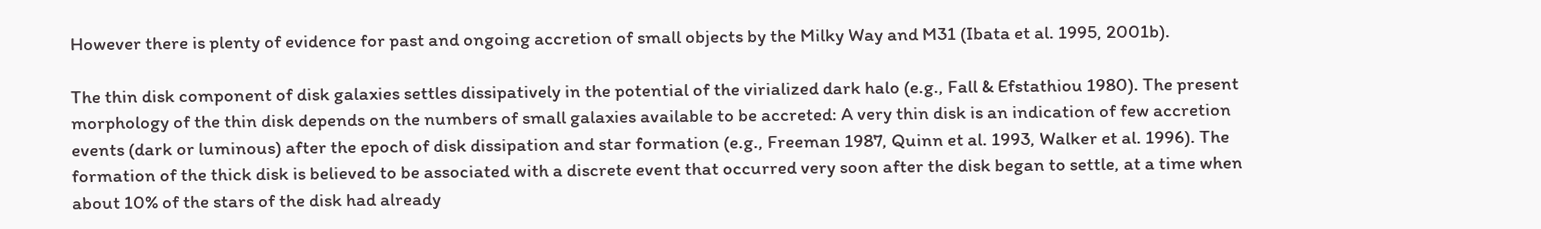However there is plenty of evidence for past and ongoing accretion of small objects by the Milky Way and M31 (Ibata et al. 1995, 2001b).

The thin disk component of disk galaxies settles dissipatively in the potential of the virialized dark halo (e.g., Fall & Efstathiou 1980). The present morphology of the thin disk depends on the numbers of small galaxies available to be accreted: A very thin disk is an indication of few accretion events (dark or luminous) after the epoch of disk dissipation and star formation (e.g., Freeman 1987, Quinn et al. 1993, Walker et al. 1996). The formation of the thick disk is believed to be associated with a discrete event that occurred very soon after the disk began to settle, at a time when about 10% of the stars of the disk had already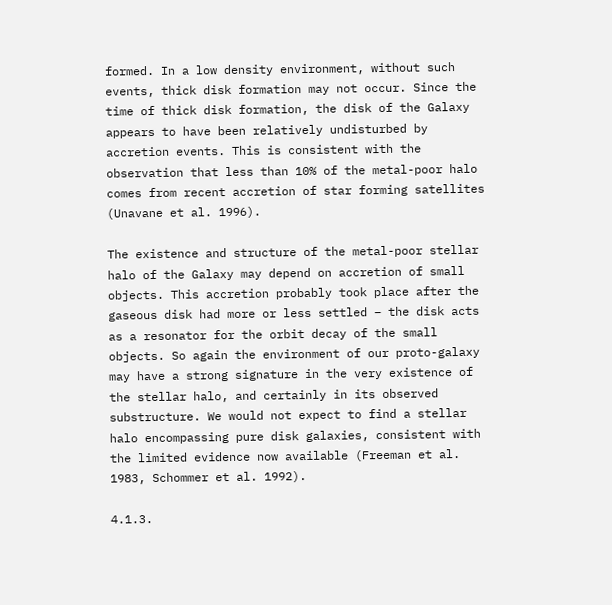formed. In a low density environment, without such events, thick disk formation may not occur. Since the time of thick disk formation, the disk of the Galaxy appears to have been relatively undisturbed by accretion events. This is consistent with the observation that less than 10% of the metal-poor halo comes from recent accretion of star forming satellites (Unavane et al. 1996).

The existence and structure of the metal-poor stellar halo of the Galaxy may depend on accretion of small objects. This accretion probably took place after the gaseous disk had more or less settled – the disk acts as a resonator for the orbit decay of the small objects. So again the environment of our proto-galaxy may have a strong signature in the very existence of the stellar halo, and certainly in its observed substructure. We would not expect to find a stellar halo encompassing pure disk galaxies, consistent with the limited evidence now available (Freeman et al. 1983, Schommer et al. 1992).

4.1.3.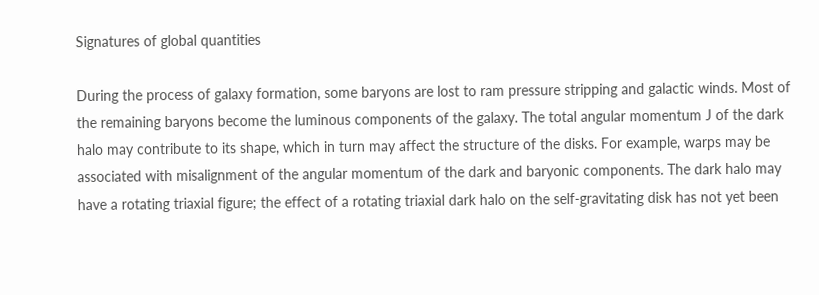Signatures of global quantities

During the process of galaxy formation, some baryons are lost to ram pressure stripping and galactic winds. Most of the remaining baryons become the luminous components of the galaxy. The total angular momentum J of the dark halo may contribute to its shape, which in turn may affect the structure of the disks. For example, warps may be associated with misalignment of the angular momentum of the dark and baryonic components. The dark halo may have a rotating triaxial figure; the effect of a rotating triaxial dark halo on the self-gravitating disk has not yet been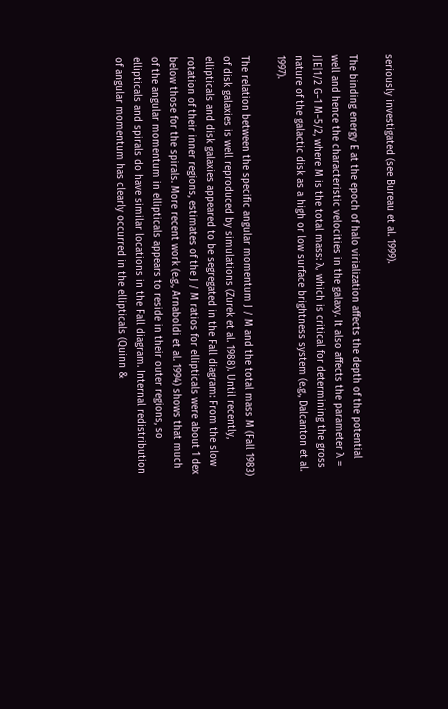seriously investigated (see Bureau et al. 1999).

The binding energy E at the epoch of halo virialization affects the depth of the potential well and hence the characteristic velocities in the galaxy. It also affects the parameter λ = J|E|1/2 G−1 M−5/2, where M is the total mass: λ, which is critical for determining the gross nature of the galactic disk as a high or low surface brightness system (e.g., Dalcanton et al. 1997).

The relation between the specific angular momentum J / M and the total mass M (Fall 1983) of disk galaxies is well reproduced by simulations (Zurek et al. 1988). Until recently, ellipticals and disk galaxies appeared to be segregated in the Fall diagram: From the slow rotation of their inner regions, estimates of the J / M ratios for ellipticals were about 1 dex below those for the spirals. More recent work (e.g., Arnaboldi et al. 1994) shows that much of the angular momentum in ellipticals appears to reside in their outer regions, so ellipticals and spirals do have similar locations in the Fall diagram. Internal redistribution of angular momentum has clearly occurred in the ellipticals (Quinn &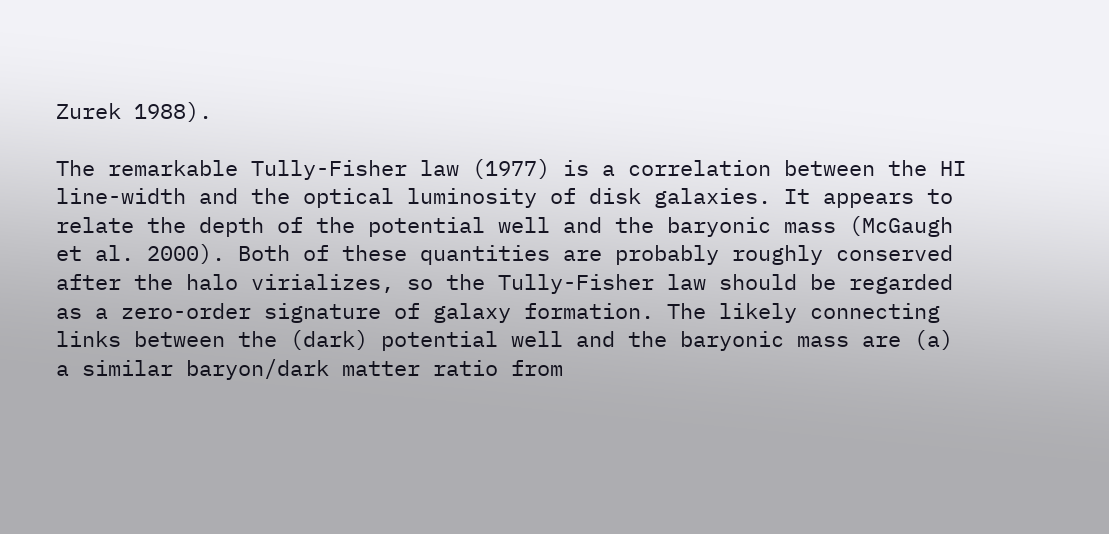Zurek 1988).

The remarkable Tully-Fisher law (1977) is a correlation between the HI line-width and the optical luminosity of disk galaxies. It appears to relate the depth of the potential well and the baryonic mass (McGaugh et al. 2000). Both of these quantities are probably roughly conserved after the halo virializes, so the Tully-Fisher law should be regarded as a zero-order signature of galaxy formation. The likely connecting links between the (dark) potential well and the baryonic mass are (a) a similar baryon/dark matter ratio from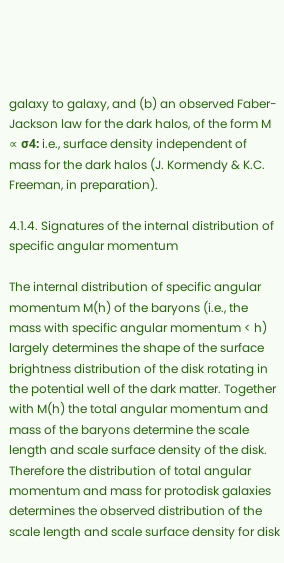galaxy to galaxy, and (b) an observed Faber-Jackson law for the dark halos, of the form M ∝ σ4: i.e., surface density independent of mass for the dark halos (J. Kormendy & K.C. Freeman, in preparation).

4.1.4. Signatures of the internal distribution of specific angular momentum

The internal distribution of specific angular momentum M(h) of the baryons (i.e., the mass with specific angular momentum < h) largely determines the shape of the surface brightness distribution of the disk rotating in the potential well of the dark matter. Together with M(h) the total angular momentum and mass of the baryons determine the scale length and scale surface density of the disk. Therefore the distribution of total angular momentum and mass for protodisk galaxies determines the observed distribution of the scale length and scale surface density for disk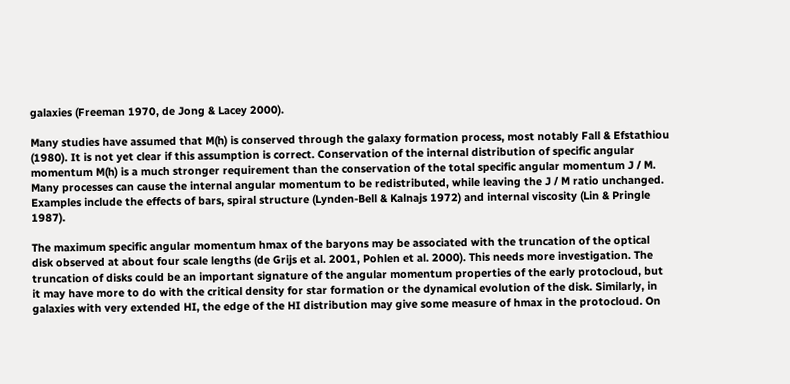galaxies (Freeman 1970, de Jong & Lacey 2000).

Many studies have assumed that M(h) is conserved through the galaxy formation process, most notably Fall & Efstathiou (1980). It is not yet clear if this assumption is correct. Conservation of the internal distribution of specific angular momentum M(h) is a much stronger requirement than the conservation of the total specific angular momentum J / M. Many processes can cause the internal angular momentum to be redistributed, while leaving the J / M ratio unchanged. Examples include the effects of bars, spiral structure (Lynden-Bell & Kalnajs 1972) and internal viscosity (Lin & Pringle 1987).

The maximum specific angular momentum hmax of the baryons may be associated with the truncation of the optical disk observed at about four scale lengths (de Grijs et al. 2001, Pohlen et al. 2000). This needs more investigation. The truncation of disks could be an important signature of the angular momentum properties of the early protocloud, but it may have more to do with the critical density for star formation or the dynamical evolution of the disk. Similarly, in galaxies with very extended HI, the edge of the HI distribution may give some measure of hmax in the protocloud. On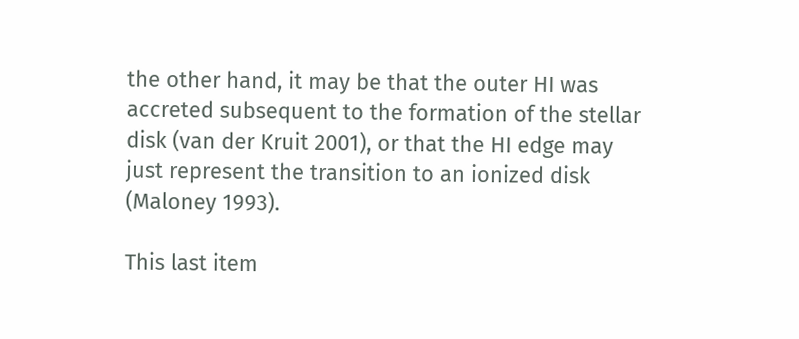the other hand, it may be that the outer HI was accreted subsequent to the formation of the stellar disk (van der Kruit 2001), or that the HI edge may just represent the transition to an ionized disk (Maloney 1993).

This last item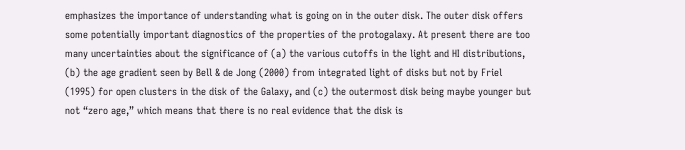emphasizes the importance of understanding what is going on in the outer disk. The outer disk offers some potentially important diagnostics of the properties of the protogalaxy. At present there are too many uncertainties about the significance of (a) the various cutoffs in the light and HI distributions, (b) the age gradient seen by Bell & de Jong (2000) from integrated light of disks but not by Friel (1995) for open clusters in the disk of the Galaxy, and (c) the outermost disk being maybe younger but not “zero age,” which means that there is no real evidence that the disk is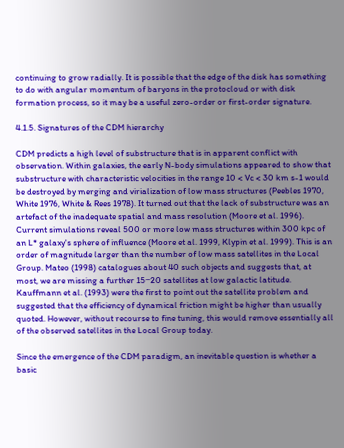continuing to grow radially. It is possible that the edge of the disk has something to do with angular momentum of baryons in the protocloud or with disk formation process, so it may be a useful zero-order or first-order signature.

4.1.5. Signatures of the CDM hierarchy

CDM predicts a high level of substructure that is in apparent conflict with observation. Within galaxies, the early N-body simulations appeared to show that substructure with characteristic velocities in the range 10 < Vc < 30 km s-1 would be destroyed by merging and virialization of low mass structures (Peebles 1970, White 1976, White & Rees 1978). It turned out that the lack of substructure was an artefact of the inadequate spatial and mass resolution (Moore et al. 1996). Current simulations reveal 500 or more low mass structures within 300 kpc of an L* galaxy's sphere of influence (Moore et al. 1999, Klypin et al. 1999). This is an order of magnitude larger than the number of low mass satellites in the Local Group. Mateo (1998) catalogues about 40 such objects and suggests that, at most, we are missing a further 15−20 satellites at low galactic latitude. Kauffmann et al. (1993) were the first to point out the satellite problem and suggested that the efficiency of dynamical friction might be higher than usually quoted. However, without recourse to fine tuning, this would remove essentially all of the observed satellites in the Local Group today.

Since the emergence of the CDM paradigm, an inevitable question is whether a basic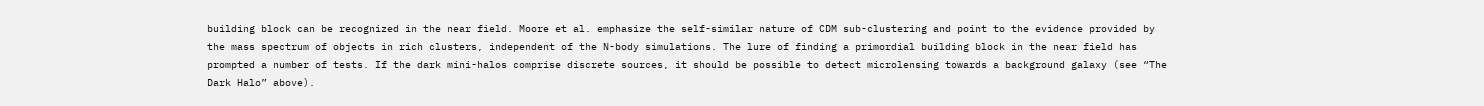building block can be recognized in the near field. Moore et al. emphasize the self-similar nature of CDM sub-clustering and point to the evidence provided by the mass spectrum of objects in rich clusters, independent of the N-body simulations. The lure of finding a primordial building block in the near field has prompted a number of tests. If the dark mini-halos comprise discrete sources, it should be possible to detect microlensing towards a background galaxy (see “The Dark Halo” above).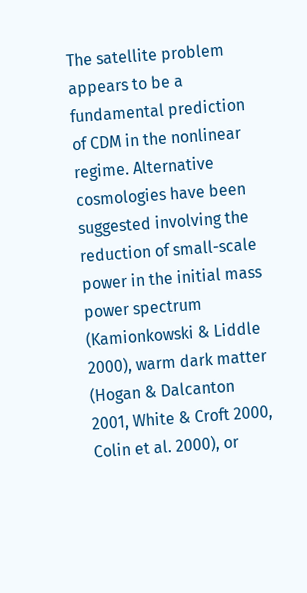The satellite problem appears to be a fundamental prediction of CDM in the nonlinear regime. Alternative cosmologies have been suggested involving the reduction of small-scale power in the initial mass power spectrum (Kamionkowski & Liddle 2000), warm dark matter (Hogan & Dalcanton 2001, White & Croft 2000, Colin et al. 2000), or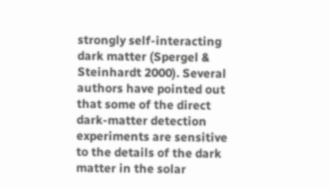strongly self-interacting dark matter (Spergel & Steinhardt 2000). Several authors have pointed out that some of the direct dark-matter detection experiments are sensitive to the details of the dark matter in the solar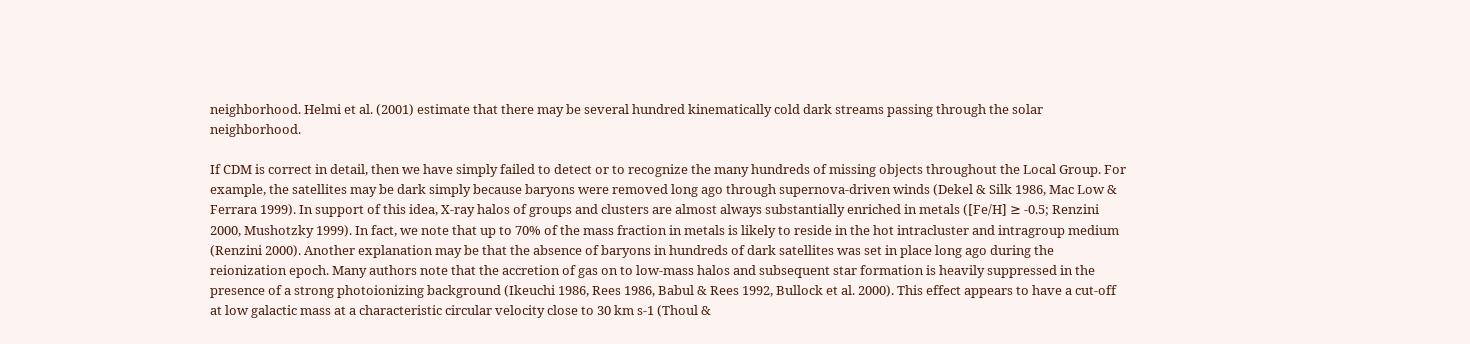neighborhood. Helmi et al. (2001) estimate that there may be several hundred kinematically cold dark streams passing through the solar neighborhood.

If CDM is correct in detail, then we have simply failed to detect or to recognize the many hundreds of missing objects throughout the Local Group. For example, the satellites may be dark simply because baryons were removed long ago through supernova-driven winds (Dekel & Silk 1986, Mac Low & Ferrara 1999). In support of this idea, X-ray halos of groups and clusters are almost always substantially enriched in metals ([Fe/H] ≥ -0.5; Renzini 2000, Mushotzky 1999). In fact, we note that up to 70% of the mass fraction in metals is likely to reside in the hot intracluster and intragroup medium (Renzini 2000). Another explanation may be that the absence of baryons in hundreds of dark satellites was set in place long ago during the reionization epoch. Many authors note that the accretion of gas on to low-mass halos and subsequent star formation is heavily suppressed in the presence of a strong photoionizing background (Ikeuchi 1986, Rees 1986, Babul & Rees 1992, Bullock et al. 2000). This effect appears to have a cut-off at low galactic mass at a characteristic circular velocity close to 30 km s-1 (Thoul &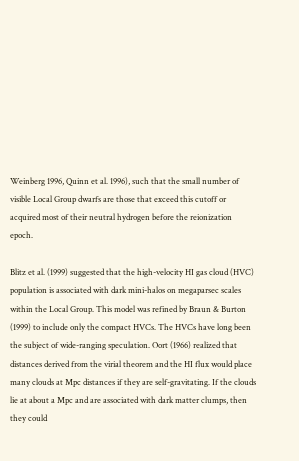Weinberg 1996, Quinn et al. 1996), such that the small number of visible Local Group dwarfs are those that exceed this cutoff or acquired most of their neutral hydrogen before the reionization epoch.

Blitz et al. (1999) suggested that the high-velocity HI gas cloud (HVC) population is associated with dark mini-halos on megaparsec scales within the Local Group. This model was refined by Braun & Burton (1999) to include only the compact HVCs. The HVCs have long been the subject of wide-ranging speculation. Oort (1966) realized that distances derived from the virial theorem and the HI flux would place many clouds at Mpc distances if they are self-gravitating. If the clouds lie at about a Mpc and are associated with dark matter clumps, then they could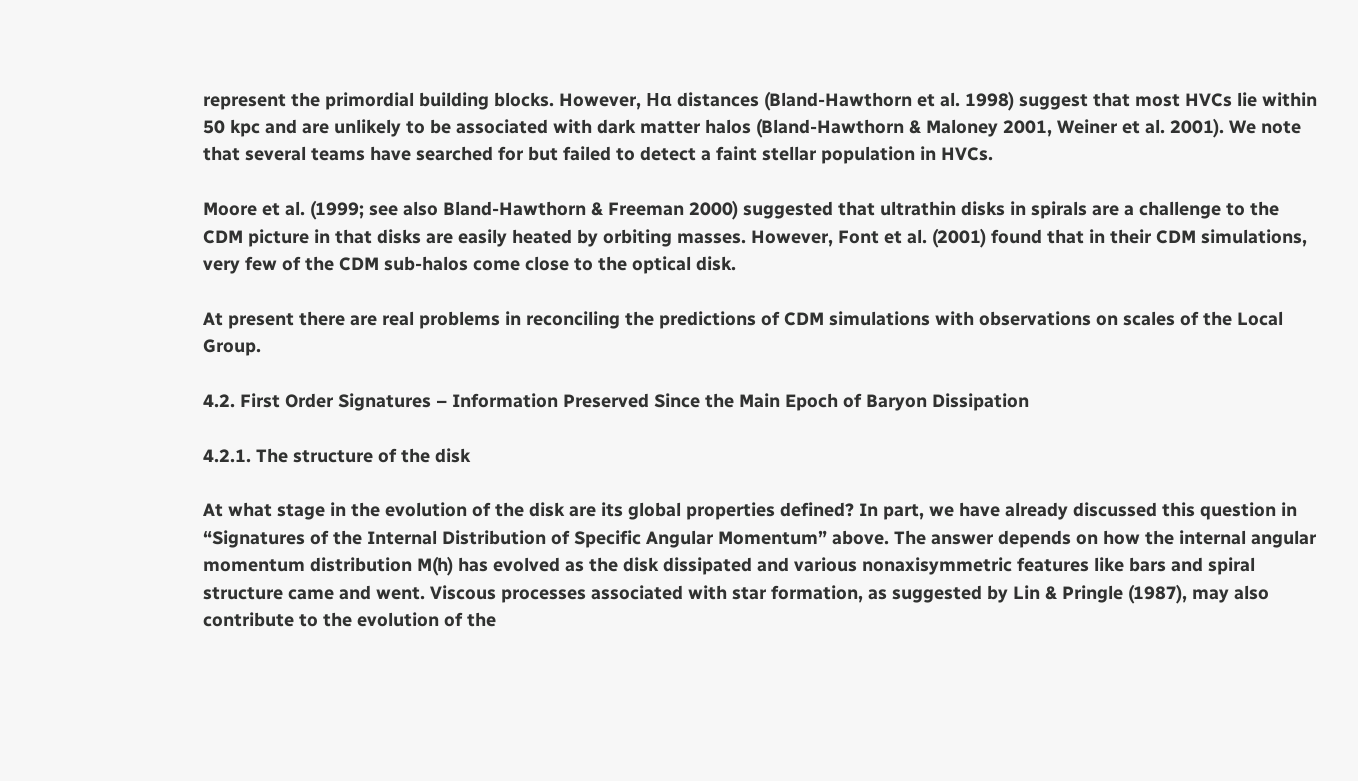represent the primordial building blocks. However, Hα distances (Bland-Hawthorn et al. 1998) suggest that most HVCs lie within 50 kpc and are unlikely to be associated with dark matter halos (Bland-Hawthorn & Maloney 2001, Weiner et al. 2001). We note that several teams have searched for but failed to detect a faint stellar population in HVCs.

Moore et al. (1999; see also Bland-Hawthorn & Freeman 2000) suggested that ultrathin disks in spirals are a challenge to the CDM picture in that disks are easily heated by orbiting masses. However, Font et al. (2001) found that in their CDM simulations, very few of the CDM sub-halos come close to the optical disk.

At present there are real problems in reconciling the predictions of CDM simulations with observations on scales of the Local Group.

4.2. First Order Signatures – Information Preserved Since the Main Epoch of Baryon Dissipation

4.2.1. The structure of the disk

At what stage in the evolution of the disk are its global properties defined? In part, we have already discussed this question in “Signatures of the Internal Distribution of Specific Angular Momentum” above. The answer depends on how the internal angular momentum distribution M(h) has evolved as the disk dissipated and various nonaxisymmetric features like bars and spiral structure came and went. Viscous processes associated with star formation, as suggested by Lin & Pringle (1987), may also contribute to the evolution of the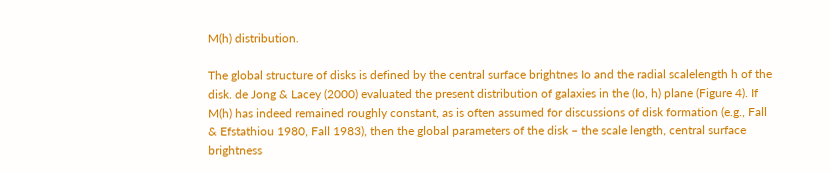M(h) distribution.

The global structure of disks is defined by the central surface brightnes Io and the radial scalelength h of the disk. de Jong & Lacey (2000) evaluated the present distribution of galaxies in the (Io, h) plane (Figure 4). If M(h) has indeed remained roughly constant, as is often assumed for discussions of disk formation (e.g., Fall & Efstathiou 1980, Fall 1983), then the global parameters of the disk – the scale length, central surface brightness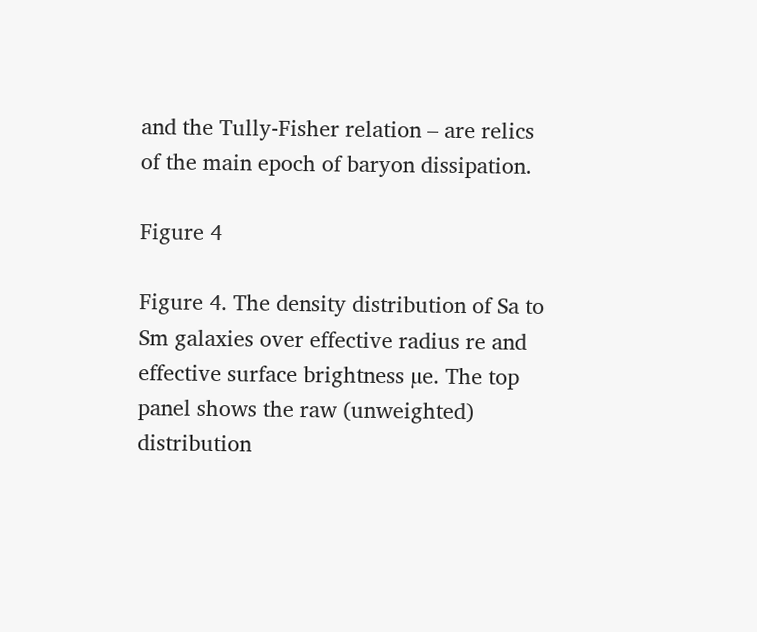and the Tully-Fisher relation – are relics of the main epoch of baryon dissipation.

Figure 4

Figure 4. The density distribution of Sa to Sm galaxies over effective radius re and effective surface brightness µe. The top panel shows the raw (unweighted) distribution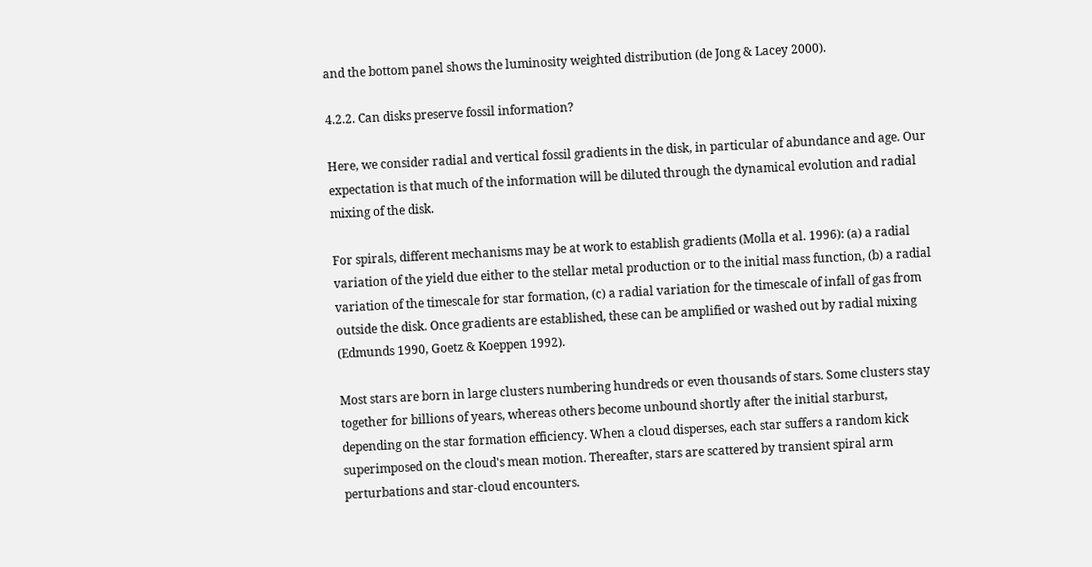and the bottom panel shows the luminosity weighted distribution (de Jong & Lacey 2000).

4.2.2. Can disks preserve fossil information?

Here, we consider radial and vertical fossil gradients in the disk, in particular of abundance and age. Our expectation is that much of the information will be diluted through the dynamical evolution and radial mixing of the disk.

For spirals, different mechanisms may be at work to establish gradients (Molla et al. 1996): (a) a radial variation of the yield due either to the stellar metal production or to the initial mass function, (b) a radial variation of the timescale for star formation, (c) a radial variation for the timescale of infall of gas from outside the disk. Once gradients are established, these can be amplified or washed out by radial mixing (Edmunds 1990, Goetz & Koeppen 1992).

Most stars are born in large clusters numbering hundreds or even thousands of stars. Some clusters stay together for billions of years, whereas others become unbound shortly after the initial starburst, depending on the star formation efficiency. When a cloud disperses, each star suffers a random kick superimposed on the cloud's mean motion. Thereafter, stars are scattered by transient spiral arm perturbations and star-cloud encounters.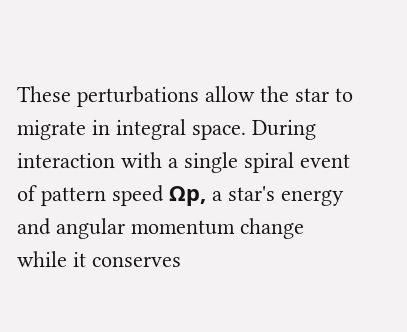These perturbations allow the star to migrate in integral space. During interaction with a single spiral event of pattern speed Ωp, a star's energy and angular momentum change while it conserves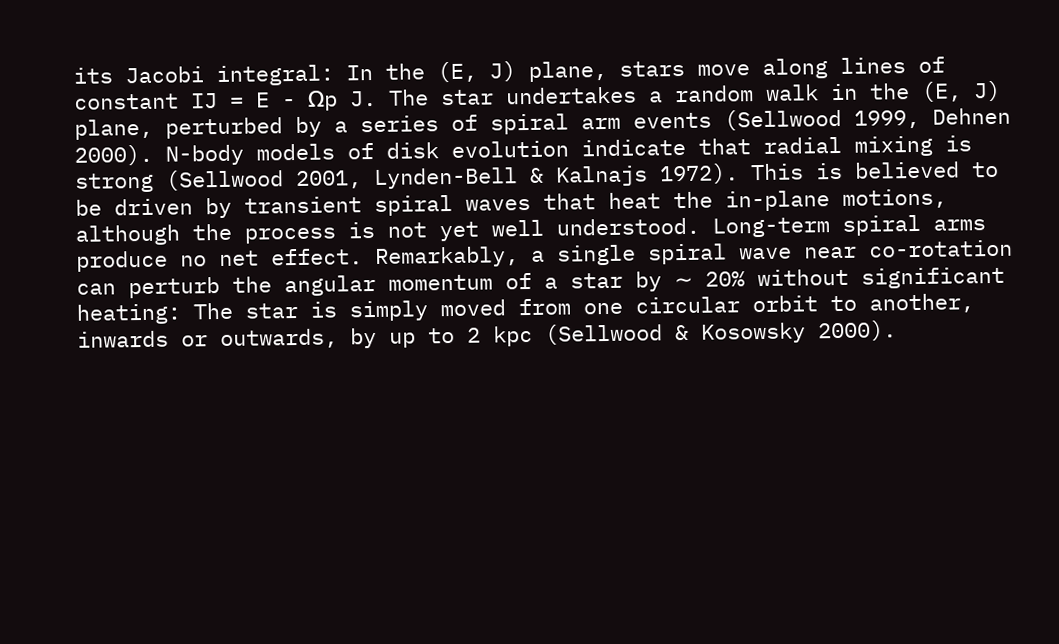its Jacobi integral: In the (E, J) plane, stars move along lines of constant IJ = E - Ωp J. The star undertakes a random walk in the (E, J) plane, perturbed by a series of spiral arm events (Sellwood 1999, Dehnen 2000). N-body models of disk evolution indicate that radial mixing is strong (Sellwood 2001, Lynden-Bell & Kalnajs 1972). This is believed to be driven by transient spiral waves that heat the in-plane motions, although the process is not yet well understood. Long-term spiral arms produce no net effect. Remarkably, a single spiral wave near co-rotation can perturb the angular momentum of a star by ∼ 20% without significant heating: The star is simply moved from one circular orbit to another, inwards or outwards, by up to 2 kpc (Sellwood & Kosowsky 2000).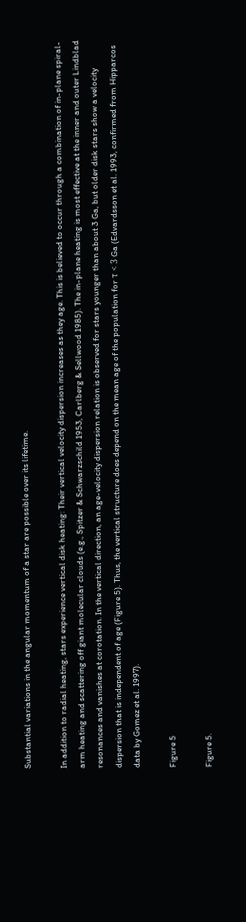Substantial variations in the angular momentum of a star are possible over its lifetime.

In addition to radial heating, stars experience vertical disk heating: Their vertical velocity dispersion increases as they age. This is believed to occur through a combination of in-plane spiral-arm heating and scattering off giant molecular clouds (e.g., Spitzer & Schwarzschild 1953, Carlberg & Sellwood 1985). The in-plane heating is most effective at the inner and outer Lindblad resonances and vanishes at corotation. In the vertical direction, an age-velocity dispersion relation is observed for stars younger than about 3 Ga, but older disk stars show a velocity dispersion that is independent of age (Figure 5). Thus, the vertical structure does depend on the mean age of the population for τ < 3 Ga (Edvardsson et al. 1993, confirmed from Hipparcos data by Gomez et al. 1997).

Figure 5

Figure 5.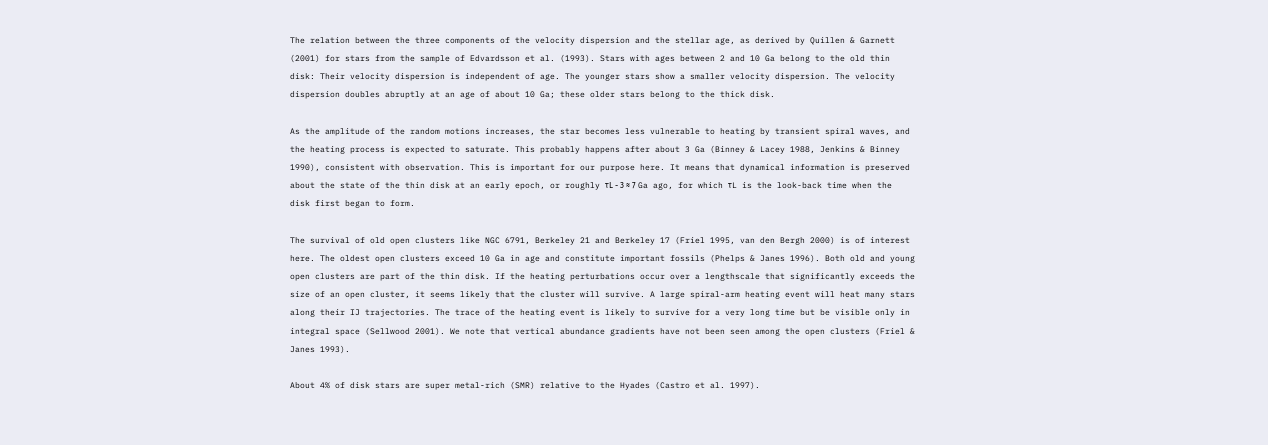The relation between the three components of the velocity dispersion and the stellar age, as derived by Quillen & Garnett (2001) for stars from the sample of Edvardsson et al. (1993). Stars with ages between 2 and 10 Ga belong to the old thin disk: Their velocity dispersion is independent of age. The younger stars show a smaller velocity dispersion. The velocity dispersion doubles abruptly at an age of about 10 Ga; these older stars belong to the thick disk.

As the amplitude of the random motions increases, the star becomes less vulnerable to heating by transient spiral waves, and the heating process is expected to saturate. This probably happens after about 3 Ga (Binney & Lacey 1988, Jenkins & Binney 1990), consistent with observation. This is important for our purpose here. It means that dynamical information is preserved about the state of the thin disk at an early epoch, or roughly τL - 3 ≈ 7 Ga ago, for which τL is the look-back time when the disk first began to form.

The survival of old open clusters like NGC 6791, Berkeley 21 and Berkeley 17 (Friel 1995, van den Bergh 2000) is of interest here. The oldest open clusters exceed 10 Ga in age and constitute important fossils (Phelps & Janes 1996). Both old and young open clusters are part of the thin disk. If the heating perturbations occur over a lengthscale that significantly exceeds the size of an open cluster, it seems likely that the cluster will survive. A large spiral-arm heating event will heat many stars along their IJ trajectories. The trace of the heating event is likely to survive for a very long time but be visible only in integral space (Sellwood 2001). We note that vertical abundance gradients have not been seen among the open clusters (Friel & Janes 1993).

About 4% of disk stars are super metal-rich (SMR) relative to the Hyades (Castro et al. 1997).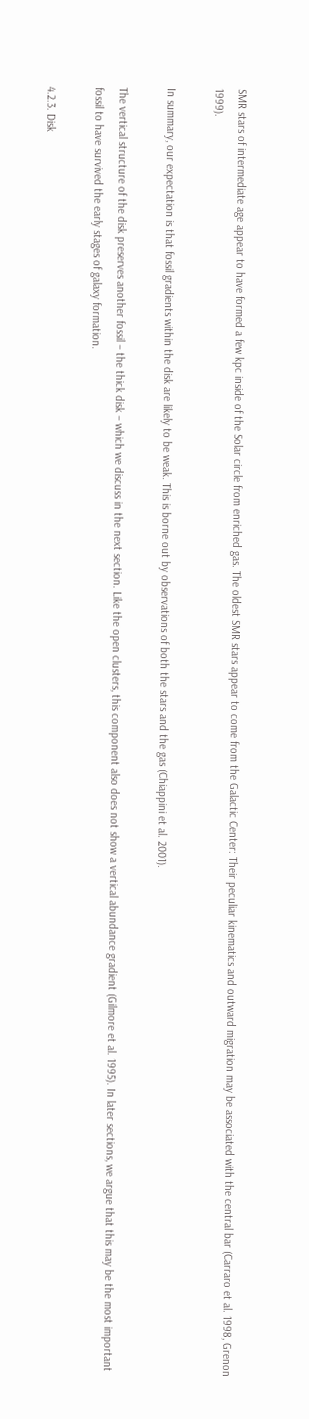SMR stars of intermediate age appear to have formed a few kpc inside of the Solar circle from enriched gas. The oldest SMR stars appear to come from the Galactic Center: Their peculiar kinematics and outward migration may be associated with the central bar (Carraro et al. 1998, Grenon 1999).

In summary, our expectation is that fossil gradients within the disk are likely to be weak. This is borne out by observations of both the stars and the gas (Chiappini et al. 2001).

The vertical structure of the disk preserves another fossil – the thick disk – which we discuss in the next section. Like the open clusters, this component also does not show a vertical abundance gradient (Gilmore et al. 1995). In later sections, we argue that this may be the most important fossil to have survived the early stages of galaxy formation.

4.2.3. Disk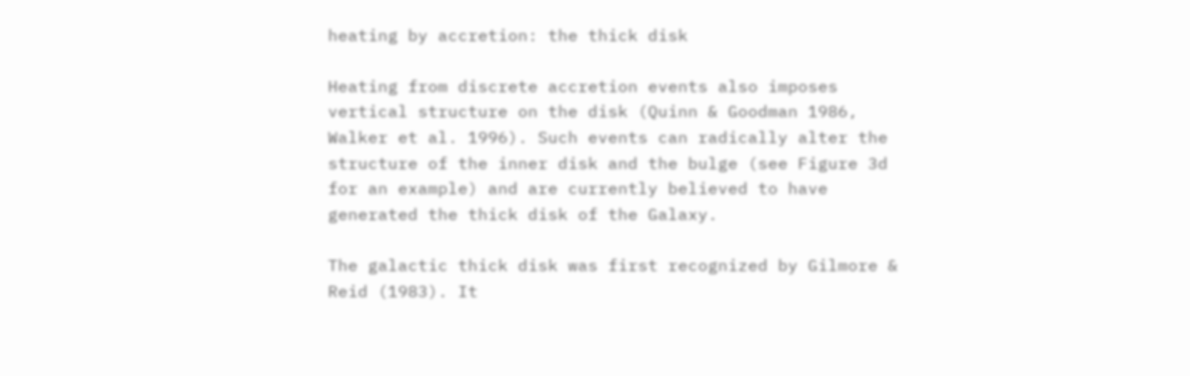heating by accretion: the thick disk

Heating from discrete accretion events also imposes vertical structure on the disk (Quinn & Goodman 1986, Walker et al. 1996). Such events can radically alter the structure of the inner disk and the bulge (see Figure 3d for an example) and are currently believed to have generated the thick disk of the Galaxy.

The galactic thick disk was first recognized by Gilmore & Reid (1983). It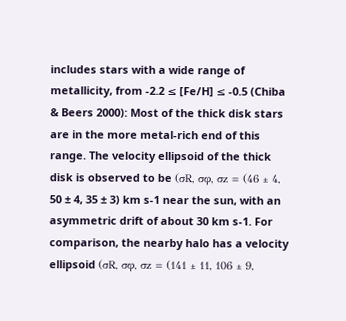includes stars with a wide range of metallicity, from -2.2 ≤ [Fe/H] ≤ -0.5 (Chiba & Beers 2000): Most of the thick disk stars are in the more metal-rich end of this range. The velocity ellipsoid of the thick disk is observed to be (σR, σφ, σz = (46 ± 4, 50 ± 4, 35 ± 3) km s-1 near the sun, with an asymmetric drift of about 30 km s-1. For comparison, the nearby halo has a velocity ellipsoid (σR, σφ, σz = (141 ± 11, 106 ± 9,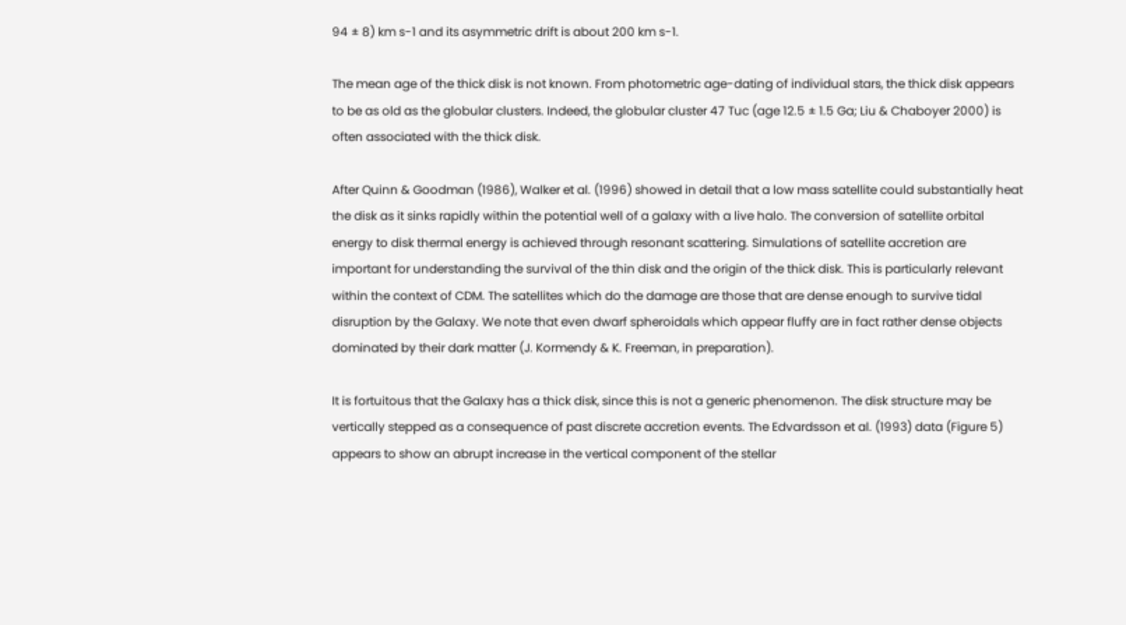94 ± 8) km s-1 and its asymmetric drift is about 200 km s-1.

The mean age of the thick disk is not known. From photometric age-dating of individual stars, the thick disk appears to be as old as the globular clusters. Indeed, the globular cluster 47 Tuc (age 12.5 ± 1.5 Ga; Liu & Chaboyer 2000) is often associated with the thick disk.

After Quinn & Goodman (1986), Walker et al. (1996) showed in detail that a low mass satellite could substantially heat the disk as it sinks rapidly within the potential well of a galaxy with a live halo. The conversion of satellite orbital energy to disk thermal energy is achieved through resonant scattering. Simulations of satellite accretion are important for understanding the survival of the thin disk and the origin of the thick disk. This is particularly relevant within the context of CDM. The satellites which do the damage are those that are dense enough to survive tidal disruption by the Galaxy. We note that even dwarf spheroidals which appear fluffy are in fact rather dense objects dominated by their dark matter (J. Kormendy & K. Freeman, in preparation).

It is fortuitous that the Galaxy has a thick disk, since this is not a generic phenomenon. The disk structure may be vertically stepped as a consequence of past discrete accretion events. The Edvardsson et al. (1993) data (Figure 5) appears to show an abrupt increase in the vertical component of the stellar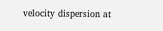velocity dispersion at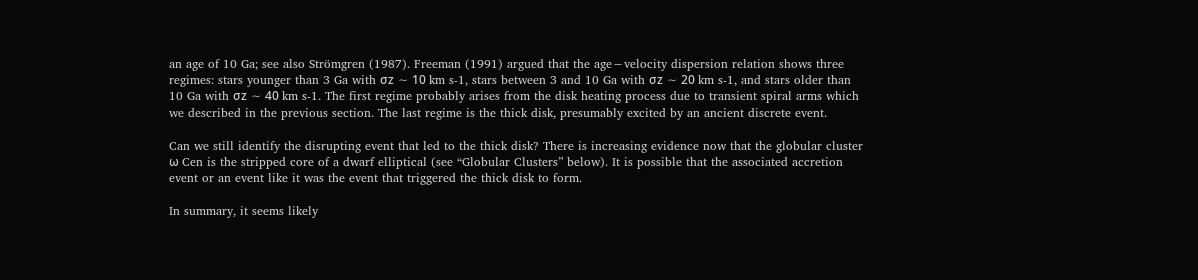an age of 10 Ga; see also Strömgren (1987). Freeman (1991) argued that the age−velocity dispersion relation shows three regimes: stars younger than 3 Ga with σz ∼ 10 km s-1, stars between 3 and 10 Ga with σz ∼ 20 km s-1, and stars older than 10 Ga with σz ∼ 40 km s-1. The first regime probably arises from the disk heating process due to transient spiral arms which we described in the previous section. The last regime is the thick disk, presumably excited by an ancient discrete event.

Can we still identify the disrupting event that led to the thick disk? There is increasing evidence now that the globular cluster ω Cen is the stripped core of a dwarf elliptical (see “Globular Clusters” below). It is possible that the associated accretion event or an event like it was the event that triggered the thick disk to form.

In summary, it seems likely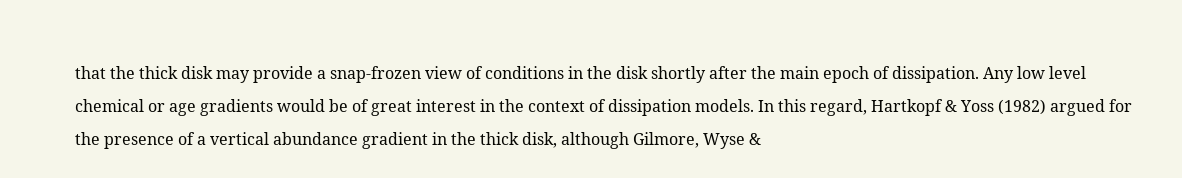that the thick disk may provide a snap-frozen view of conditions in the disk shortly after the main epoch of dissipation. Any low level chemical or age gradients would be of great interest in the context of dissipation models. In this regard, Hartkopf & Yoss (1982) argued for the presence of a vertical abundance gradient in the thick disk, although Gilmore, Wyse &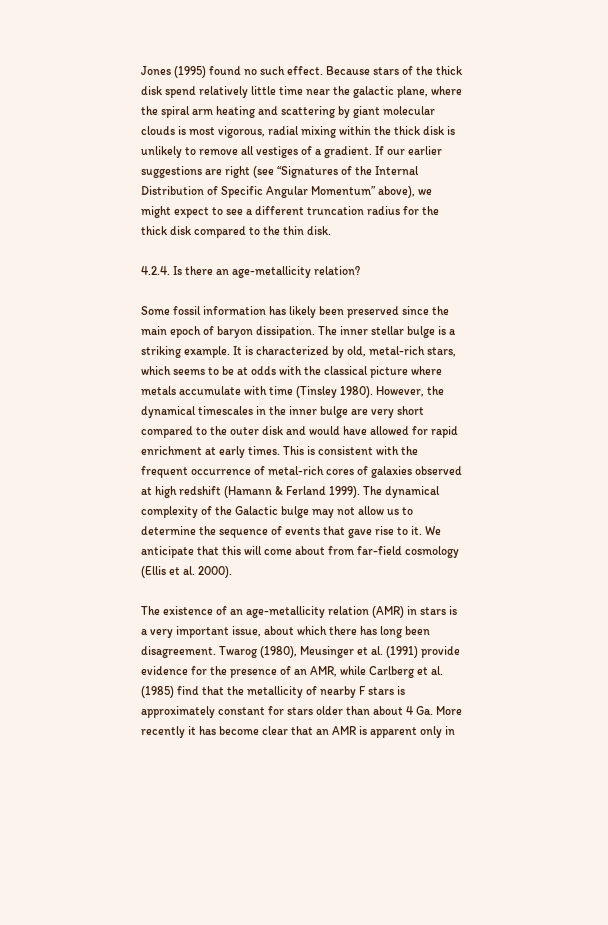Jones (1995) found no such effect. Because stars of the thick disk spend relatively little time near the galactic plane, where the spiral arm heating and scattering by giant molecular clouds is most vigorous, radial mixing within the thick disk is unlikely to remove all vestiges of a gradient. If our earlier suggestions are right (see “Signatures of the Internal Distribution of Specific Angular Momentum” above), we might expect to see a different truncation radius for the thick disk compared to the thin disk.

4.2.4. Is there an age-metallicity relation?

Some fossil information has likely been preserved since the main epoch of baryon dissipation. The inner stellar bulge is a striking example. It is characterized by old, metal-rich stars, which seems to be at odds with the classical picture where metals accumulate with time (Tinsley 1980). However, the dynamical timescales in the inner bulge are very short compared to the outer disk and would have allowed for rapid enrichment at early times. This is consistent with the frequent occurrence of metal-rich cores of galaxies observed at high redshift (Hamann & Ferland 1999). The dynamical complexity of the Galactic bulge may not allow us to determine the sequence of events that gave rise to it. We anticipate that this will come about from far-field cosmology (Ellis et al. 2000).

The existence of an age-metallicity relation (AMR) in stars is a very important issue, about which there has long been disagreement. Twarog (1980), Meusinger et al. (1991) provide evidence for the presence of an AMR, while Carlberg et al. (1985) find that the metallicity of nearby F stars is approximately constant for stars older than about 4 Ga. More recently it has become clear that an AMR is apparent only in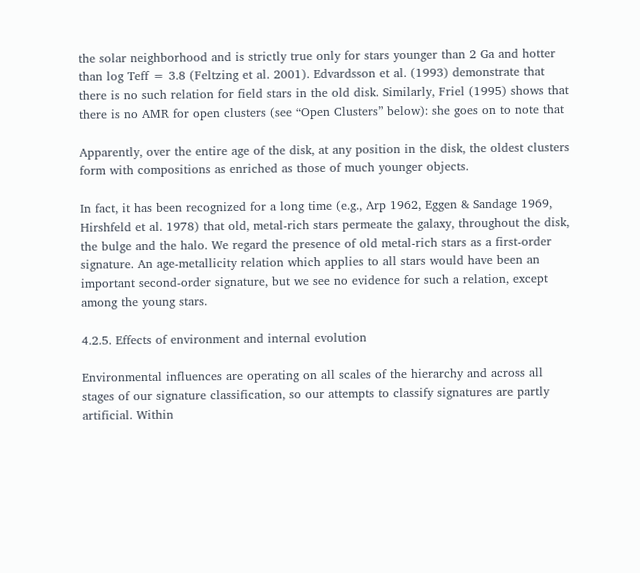the solar neighborhood and is strictly true only for stars younger than 2 Ga and hotter than log Teff = 3.8 (Feltzing et al. 2001). Edvardsson et al. (1993) demonstrate that there is no such relation for field stars in the old disk. Similarly, Friel (1995) shows that there is no AMR for open clusters (see “Open Clusters” below): she goes on to note that

Apparently, over the entire age of the disk, at any position in the disk, the oldest clusters form with compositions as enriched as those of much younger objects.

In fact, it has been recognized for a long time (e.g., Arp 1962, Eggen & Sandage 1969, Hirshfeld et al. 1978) that old, metal-rich stars permeate the galaxy, throughout the disk, the bulge and the halo. We regard the presence of old metal-rich stars as a first-order signature. An age-metallicity relation which applies to all stars would have been an important second-order signature, but we see no evidence for such a relation, except among the young stars.

4.2.5. Effects of environment and internal evolution

Environmental influences are operating on all scales of the hierarchy and across all stages of our signature classification, so our attempts to classify signatures are partly artificial. Within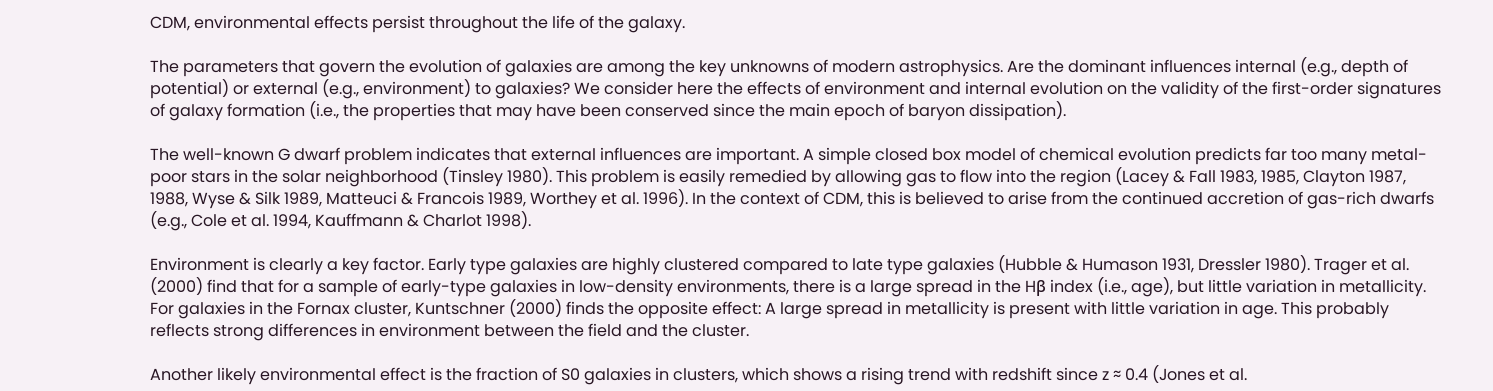CDM, environmental effects persist throughout the life of the galaxy.

The parameters that govern the evolution of galaxies are among the key unknowns of modern astrophysics. Are the dominant influences internal (e.g., depth of potential) or external (e.g., environment) to galaxies? We consider here the effects of environment and internal evolution on the validity of the first-order signatures of galaxy formation (i.e., the properties that may have been conserved since the main epoch of baryon dissipation).

The well-known G dwarf problem indicates that external influences are important. A simple closed box model of chemical evolution predicts far too many metal-poor stars in the solar neighborhood (Tinsley 1980). This problem is easily remedied by allowing gas to flow into the region (Lacey & Fall 1983, 1985, Clayton 1987, 1988, Wyse & Silk 1989, Matteuci & Francois 1989, Worthey et al. 1996). In the context of CDM, this is believed to arise from the continued accretion of gas-rich dwarfs (e.g., Cole et al. 1994, Kauffmann & Charlot 1998).

Environment is clearly a key factor. Early type galaxies are highly clustered compared to late type galaxies (Hubble & Humason 1931, Dressler 1980). Trager et al. (2000) find that for a sample of early-type galaxies in low-density environments, there is a large spread in the Hβ index (i.e., age), but little variation in metallicity. For galaxies in the Fornax cluster, Kuntschner (2000) finds the opposite effect: A large spread in metallicity is present with little variation in age. This probably reflects strong differences in environment between the field and the cluster.

Another likely environmental effect is the fraction of S0 galaxies in clusters, which shows a rising trend with redshift since z ≈ 0.4 (Jones et al.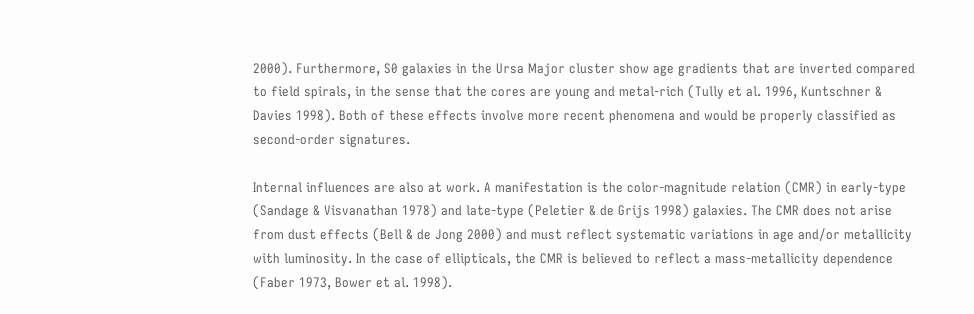2000). Furthermore, S0 galaxies in the Ursa Major cluster show age gradients that are inverted compared to field spirals, in the sense that the cores are young and metal-rich (Tully et al. 1996, Kuntschner & Davies 1998). Both of these effects involve more recent phenomena and would be properly classified as second-order signatures.

Internal influences are also at work. A manifestation is the color-magnitude relation (CMR) in early-type (Sandage & Visvanathan 1978) and late-type (Peletier & de Grijs 1998) galaxies. The CMR does not arise from dust effects (Bell & de Jong 2000) and must reflect systematic variations in age and/or metallicity with luminosity. In the case of ellipticals, the CMR is believed to reflect a mass-metallicity dependence (Faber 1973, Bower et al. 1998).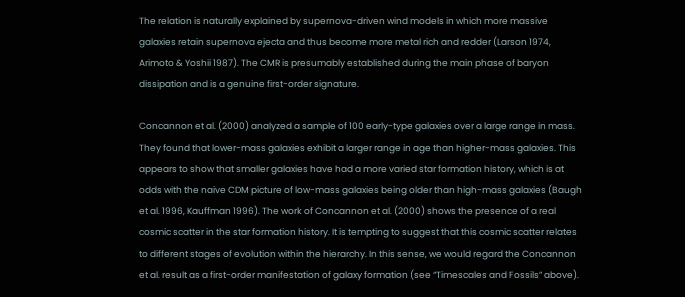The relation is naturally explained by supernova-driven wind models in which more massive galaxies retain supernova ejecta and thus become more metal rich and redder (Larson 1974, Arimoto & Yoshii 1987). The CMR is presumably established during the main phase of baryon dissipation and is a genuine first-order signature.

Concannon et al. (2000) analyzed a sample of 100 early-type galaxies over a large range in mass. They found that lower-mass galaxies exhibit a larger range in age than higher-mass galaxies. This appears to show that smaller galaxies have had a more varied star formation history, which is at odds with the naive CDM picture of low-mass galaxies being older than high-mass galaxies (Baugh et al. 1996, Kauffman 1996). The work of Concannon et al. (2000) shows the presence of a real cosmic scatter in the star formation history. It is tempting to suggest that this cosmic scatter relates to different stages of evolution within the hierarchy. In this sense, we would regard the Concannon et al. result as a first-order manifestation of galaxy formation (see “Timescales and Fossils” above).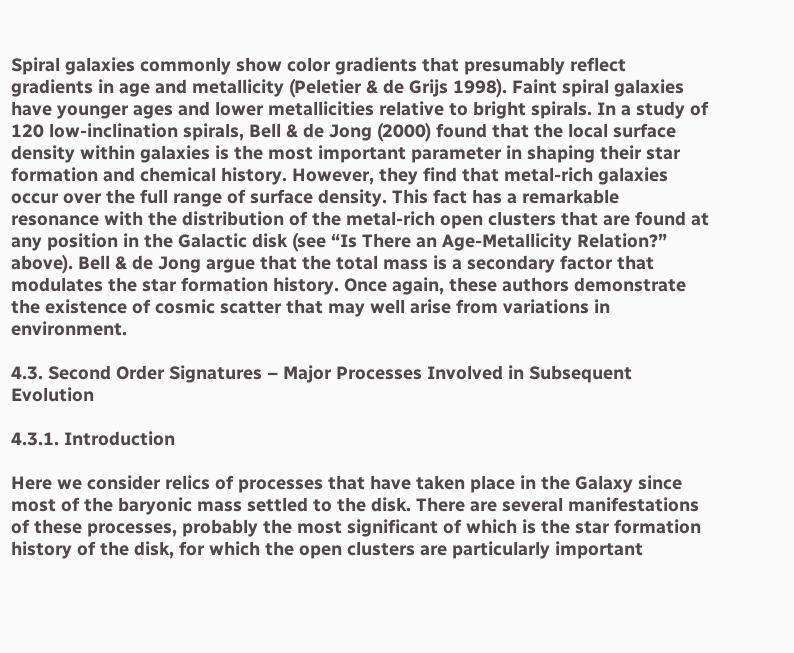Spiral galaxies commonly show color gradients that presumably reflect gradients in age and metallicity (Peletier & de Grijs 1998). Faint spiral galaxies have younger ages and lower metallicities relative to bright spirals. In a study of 120 low-inclination spirals, Bell & de Jong (2000) found that the local surface density within galaxies is the most important parameter in shaping their star formation and chemical history. However, they find that metal-rich galaxies occur over the full range of surface density. This fact has a remarkable resonance with the distribution of the metal-rich open clusters that are found at any position in the Galactic disk (see “Is There an Age-Metallicity Relation?” above). Bell & de Jong argue that the total mass is a secondary factor that modulates the star formation history. Once again, these authors demonstrate the existence of cosmic scatter that may well arise from variations in environment.

4.3. Second Order Signatures – Major Processes Involved in Subsequent Evolution

4.3.1. Introduction

Here we consider relics of processes that have taken place in the Galaxy since most of the baryonic mass settled to the disk. There are several manifestations of these processes, probably the most significant of which is the star formation history of the disk, for which the open clusters are particularly important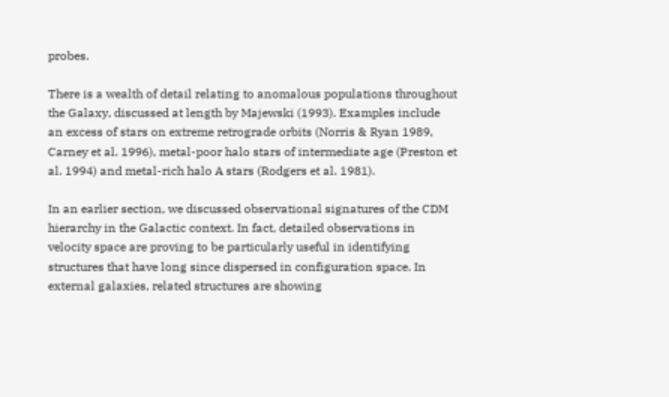probes.

There is a wealth of detail relating to anomalous populations throughout the Galaxy, discussed at length by Majewski (1993). Examples include an excess of stars on extreme retrograde orbits (Norris & Ryan 1989, Carney et al. 1996), metal-poor halo stars of intermediate age (Preston et al. 1994) and metal-rich halo A stars (Rodgers et al. 1981).

In an earlier section, we discussed observational signatures of the CDM hierarchy in the Galactic context. In fact, detailed observations in velocity space are proving to be particularly useful in identifying structures that have long since dispersed in configuration space. In external galaxies, related structures are showing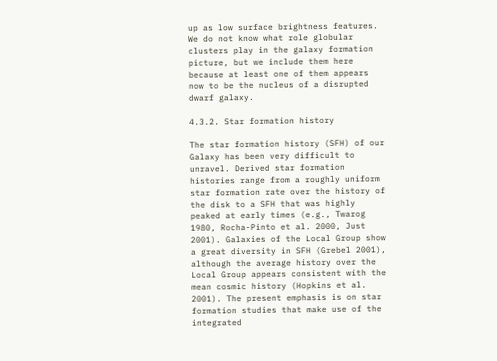up as low surface brightness features. We do not know what role globular clusters play in the galaxy formation picture, but we include them here because at least one of them appears now to be the nucleus of a disrupted dwarf galaxy.

4.3.2. Star formation history

The star formation history (SFH) of our Galaxy has been very difficult to unravel. Derived star formation histories range from a roughly uniform star formation rate over the history of the disk to a SFH that was highly peaked at early times (e.g., Twarog 1980, Rocha-Pinto et al. 2000, Just 2001). Galaxies of the Local Group show a great diversity in SFH (Grebel 2001), although the average history over the Local Group appears consistent with the mean cosmic history (Hopkins et al. 2001). The present emphasis is on star formation studies that make use of the integrated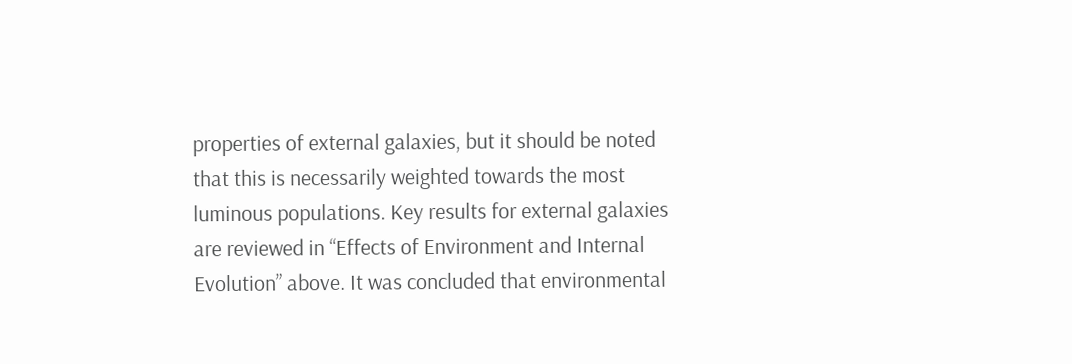properties of external galaxies, but it should be noted that this is necessarily weighted towards the most luminous populations. Key results for external galaxies are reviewed in “Effects of Environment and Internal Evolution” above. It was concluded that environmental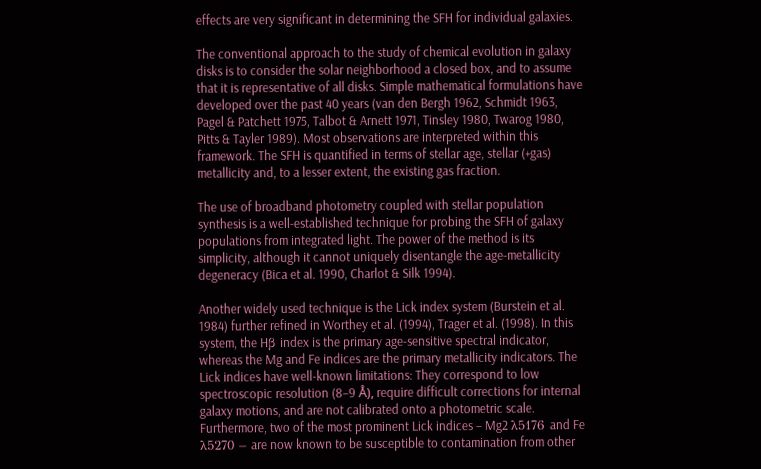effects are very significant in determining the SFH for individual galaxies.

The conventional approach to the study of chemical evolution in galaxy disks is to consider the solar neighborhood a closed box, and to assume that it is representative of all disks. Simple mathematical formulations have developed over the past 40 years (van den Bergh 1962, Schmidt 1963, Pagel & Patchett 1975, Talbot & Arnett 1971, Tinsley 1980, Twarog 1980, Pitts & Tayler 1989). Most observations are interpreted within this framework. The SFH is quantified in terms of stellar age, stellar (+gas) metallicity and, to a lesser extent, the existing gas fraction.

The use of broadband photometry coupled with stellar population synthesis is a well-established technique for probing the SFH of galaxy populations from integrated light. The power of the method is its simplicity, although it cannot uniquely disentangle the age-metallicity degeneracy (Bica et al. 1990, Charlot & Silk 1994).

Another widely used technique is the Lick index system (Burstein et al. 1984) further refined in Worthey et al. (1994), Trager et al. (1998). In this system, the Hβ index is the primary age-sensitive spectral indicator, whereas the Mg and Fe indices are the primary metallicity indicators. The Lick indices have well-known limitations: They correspond to low spectroscopic resolution (8−9 Å), require difficult corrections for internal galaxy motions, and are not calibrated onto a photometric scale. Furthermore, two of the most prominent Lick indices – Mg2 λ5176 and Fe λ5270 – are now known to be susceptible to contamination from other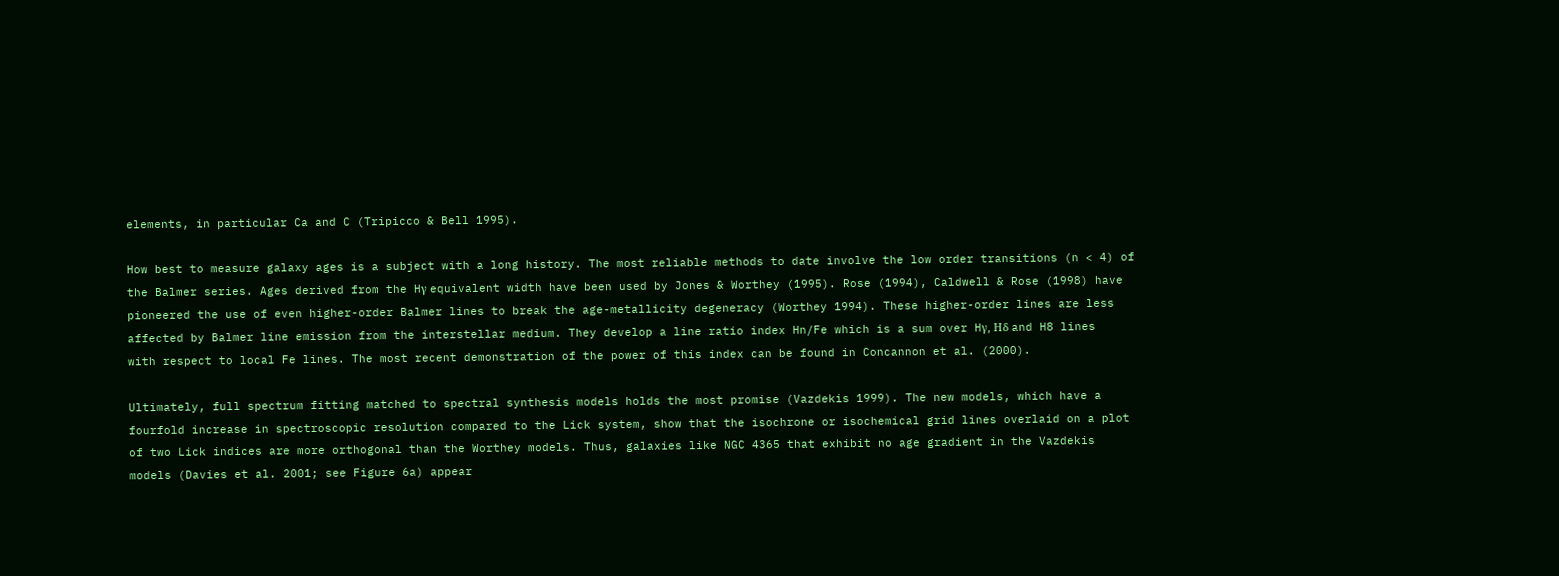elements, in particular Ca and C (Tripicco & Bell 1995).

How best to measure galaxy ages is a subject with a long history. The most reliable methods to date involve the low order transitions (n < 4) of the Balmer series. Ages derived from the Hγ equivalent width have been used by Jones & Worthey (1995). Rose (1994), Caldwell & Rose (1998) have pioneered the use of even higher-order Balmer lines to break the age-metallicity degeneracy (Worthey 1994). These higher-order lines are less affected by Balmer line emission from the interstellar medium. They develop a line ratio index Hn/Fe which is a sum over Hγ, Hδ and H8 lines with respect to local Fe lines. The most recent demonstration of the power of this index can be found in Concannon et al. (2000).

Ultimately, full spectrum fitting matched to spectral synthesis models holds the most promise (Vazdekis 1999). The new models, which have a fourfold increase in spectroscopic resolution compared to the Lick system, show that the isochrone or isochemical grid lines overlaid on a plot of two Lick indices are more orthogonal than the Worthey models. Thus, galaxies like NGC 4365 that exhibit no age gradient in the Vazdekis models (Davies et al. 2001; see Figure 6a) appear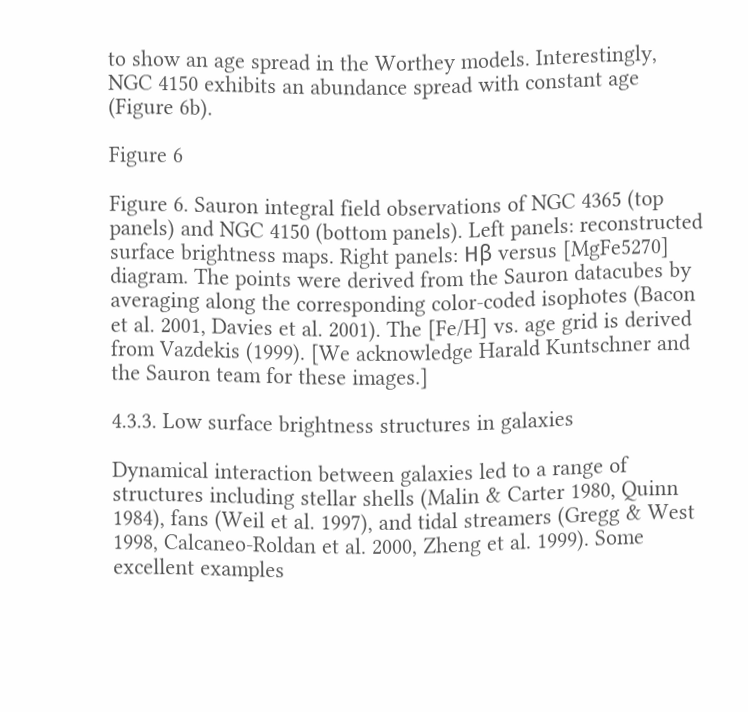to show an age spread in the Worthey models. Interestingly, NGC 4150 exhibits an abundance spread with constant age (Figure 6b).

Figure 6

Figure 6. Sauron integral field observations of NGC 4365 (top panels) and NGC 4150 (bottom panels). Left panels: reconstructed surface brightness maps. Right panels: Hβ versus [MgFe5270] diagram. The points were derived from the Sauron datacubes by averaging along the corresponding color-coded isophotes (Bacon et al. 2001, Davies et al. 2001). The [Fe/H] vs. age grid is derived from Vazdekis (1999). [We acknowledge Harald Kuntschner and the Sauron team for these images.]

4.3.3. Low surface brightness structures in galaxies

Dynamical interaction between galaxies led to a range of structures including stellar shells (Malin & Carter 1980, Quinn 1984), fans (Weil et al. 1997), and tidal streamers (Gregg & West 1998, Calcaneo-Roldan et al. 2000, Zheng et al. 1999). Some excellent examples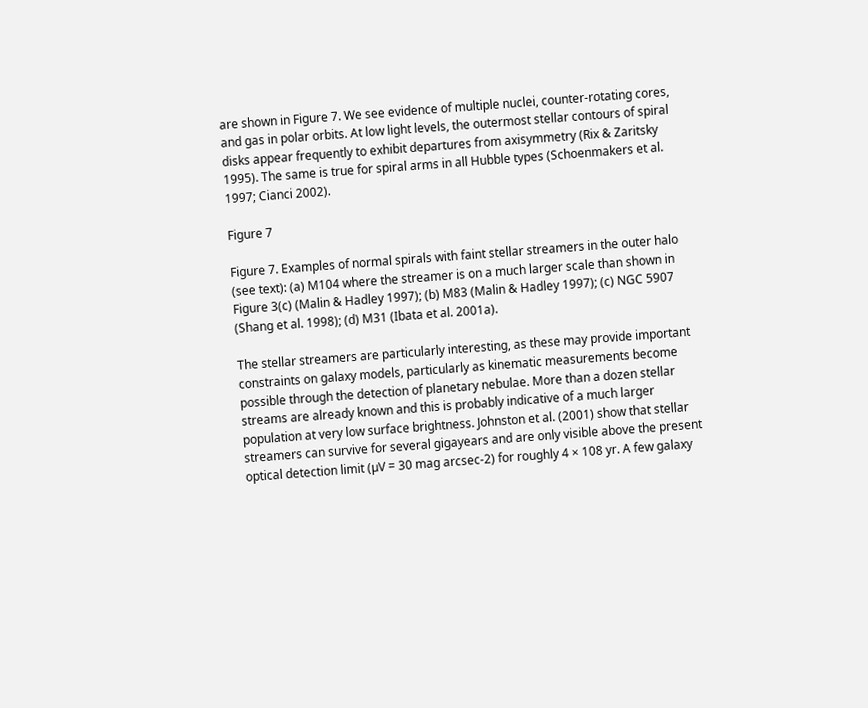are shown in Figure 7. We see evidence of multiple nuclei, counter-rotating cores, and gas in polar orbits. At low light levels, the outermost stellar contours of spiral disks appear frequently to exhibit departures from axisymmetry (Rix & Zaritsky 1995). The same is true for spiral arms in all Hubble types (Schoenmakers et al. 1997; Cianci 2002).

Figure 7

Figure 7. Examples of normal spirals with faint stellar streamers in the outer halo (see text): (a) M104 where the streamer is on a much larger scale than shown in Figure 3(c) (Malin & Hadley 1997); (b) M83 (Malin & Hadley 1997); (c) NGC 5907 (Shang et al. 1998); (d) M31 (Ibata et al. 2001a).

The stellar streamers are particularly interesting, as these may provide important constraints on galaxy models, particularly as kinematic measurements become possible through the detection of planetary nebulae. More than a dozen stellar streams are already known and this is probably indicative of a much larger population at very low surface brightness. Johnston et al. (2001) show that stellar streamers can survive for several gigayears and are only visible above the present optical detection limit (µV = 30 mag arcsec-2) for roughly 4 × 108 yr. A few galaxy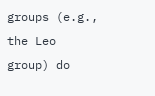groups (e.g., the Leo group) do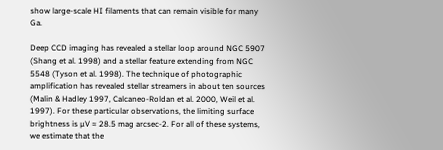show large-scale HI filaments that can remain visible for many Ga.

Deep CCD imaging has revealed a stellar loop around NGC 5907 (Shang et al. 1998) and a stellar feature extending from NGC 5548 (Tyson et al. 1998). The technique of photographic amplification has revealed stellar streamers in about ten sources (Malin & Hadley 1997, Calcaneo-Roldan et al. 2000, Weil et al. 1997). For these particular observations, the limiting surface brightness is µV ≈ 28.5 mag arcsec-2. For all of these systems, we estimate that the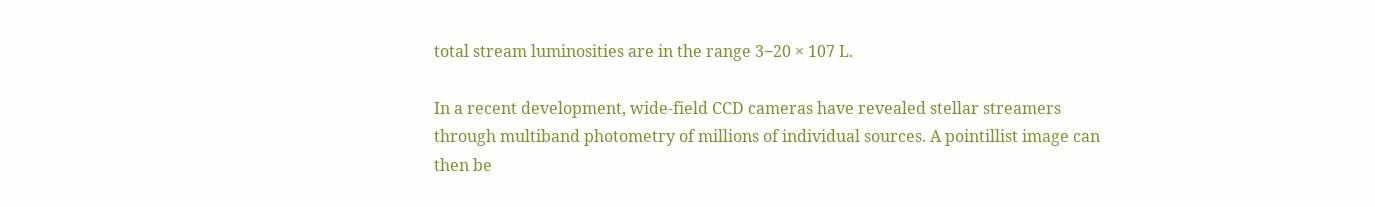total stream luminosities are in the range 3−20 × 107 L.

In a recent development, wide-field CCD cameras have revealed stellar streamers through multiband photometry of millions of individual sources. A pointillist image can then be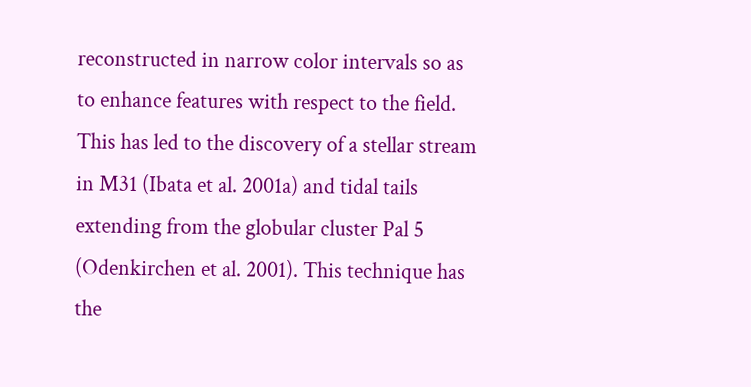reconstructed in narrow color intervals so as to enhance features with respect to the field. This has led to the discovery of a stellar stream in M31 (Ibata et al. 2001a) and tidal tails extending from the globular cluster Pal 5 (Odenkirchen et al. 2001). This technique has the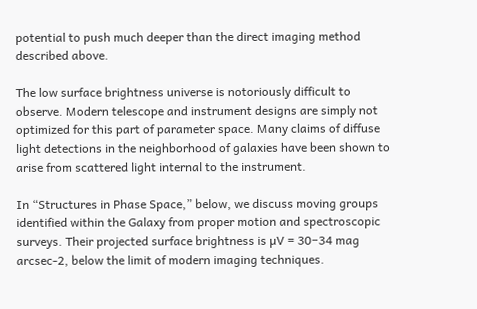potential to push much deeper than the direct imaging method described above.

The low surface brightness universe is notoriously difficult to observe. Modern telescope and instrument designs are simply not optimized for this part of parameter space. Many claims of diffuse light detections in the neighborhood of galaxies have been shown to arise from scattered light internal to the instrument.

In “Structures in Phase Space,” below, we discuss moving groups identified within the Galaxy from proper motion and spectroscopic surveys. Their projected surface brightness is µV = 30−34 mag arcsec-2, below the limit of modern imaging techniques.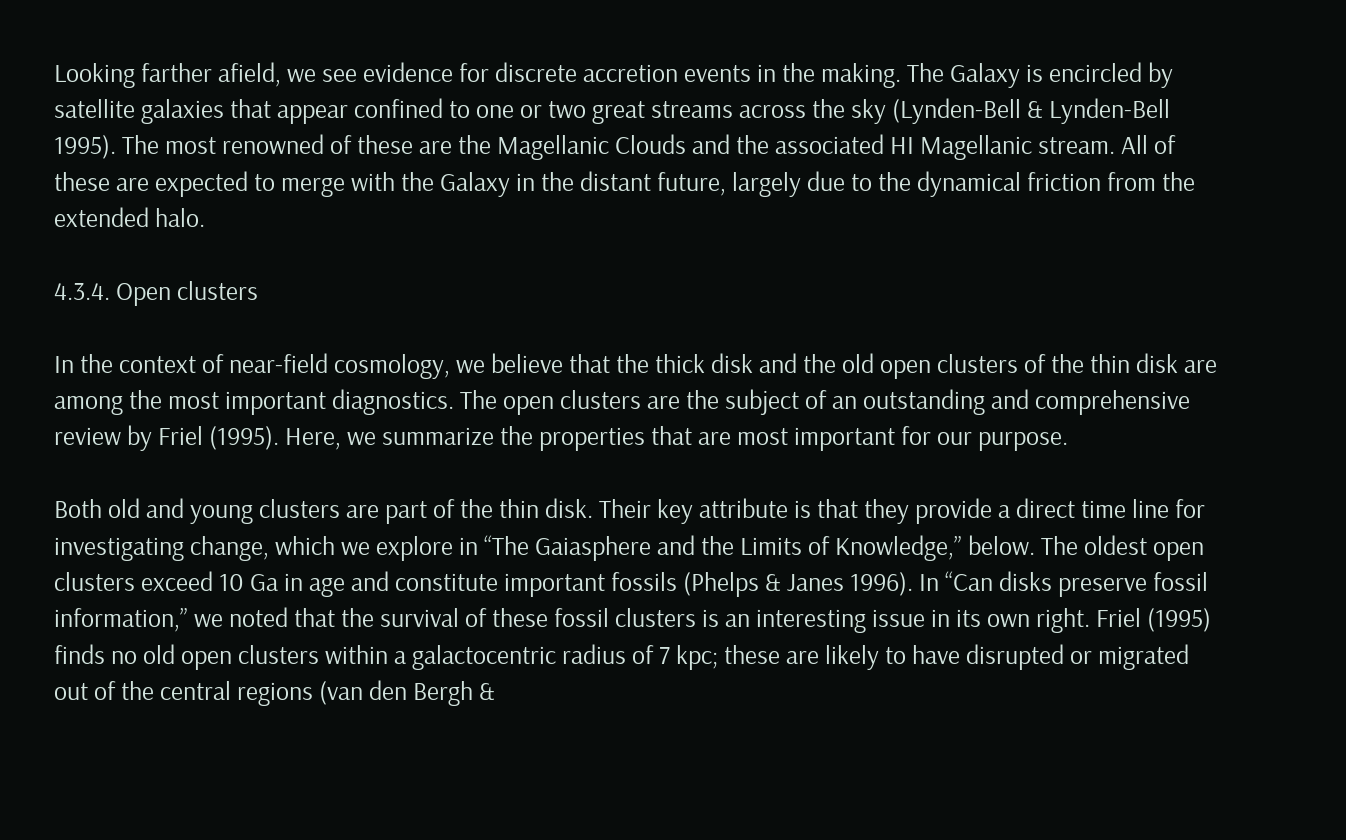Looking farther afield, we see evidence for discrete accretion events in the making. The Galaxy is encircled by satellite galaxies that appear confined to one or two great streams across the sky (Lynden-Bell & Lynden-Bell 1995). The most renowned of these are the Magellanic Clouds and the associated HI Magellanic stream. All of these are expected to merge with the Galaxy in the distant future, largely due to the dynamical friction from the extended halo.

4.3.4. Open clusters

In the context of near-field cosmology, we believe that the thick disk and the old open clusters of the thin disk are among the most important diagnostics. The open clusters are the subject of an outstanding and comprehensive review by Friel (1995). Here, we summarize the properties that are most important for our purpose.

Both old and young clusters are part of the thin disk. Their key attribute is that they provide a direct time line for investigating change, which we explore in “The Gaiasphere and the Limits of Knowledge,” below. The oldest open clusters exceed 10 Ga in age and constitute important fossils (Phelps & Janes 1996). In “Can disks preserve fossil information,” we noted that the survival of these fossil clusters is an interesting issue in its own right. Friel (1995) finds no old open clusters within a galactocentric radius of 7 kpc; these are likely to have disrupted or migrated out of the central regions (van den Bergh &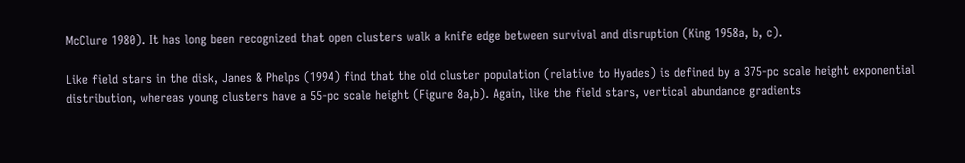McClure 1980). It has long been recognized that open clusters walk a knife edge between survival and disruption (King 1958a, b, c).

Like field stars in the disk, Janes & Phelps (1994) find that the old cluster population (relative to Hyades) is defined by a 375-pc scale height exponential distribution, whereas young clusters have a 55-pc scale height (Figure 8a,b). Again, like the field stars, vertical abundance gradients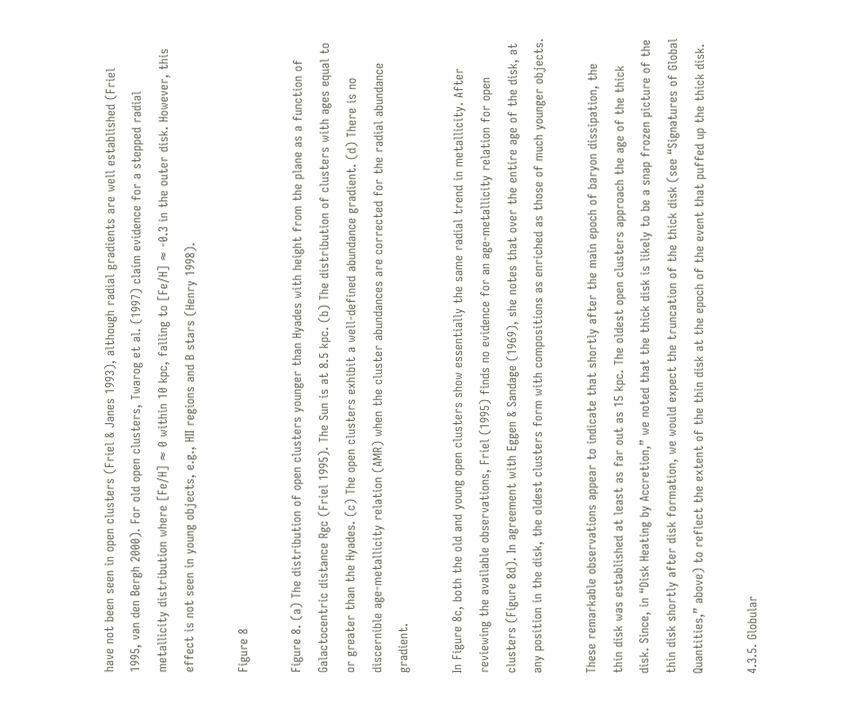have not been seen in open clusters (Friel & Janes 1993), although radial gradients are well established (Friel 1995, van den Bergh 2000). For old open clusters, Twarog et al. (1997) claim evidence for a stepped radial metallicity distribution where [Fe/H] ≈ 0 within 10 kpc, falling to [Fe/H] ≈ -0.3 in the outer disk. However, this effect is not seen in young objects, e.g., HII regions and B stars (Henry 1998).

Figure 8

Figure 8. (a) The distribution of open clusters younger than Hyades with height from the plane as a function of Galactocentric distance Rgc (Friel 1995). The Sun is at 8.5 kpc. (b) The distribution of clusters with ages equal to or greater than the Hyades. (c) The open clusters exhibit a well-defined abundance gradient. (d) There is no discernible age-metallicity relation (AMR) when the cluster abundances are corrected for the radial abundance gradient.

In Figure 8c, both the old and young open clusters show essentially the same radial trend in metallicity. After reviewing the available observations, Friel (1995) finds no evidence for an age-metallicity relation for open clusters (Figure 8d). In agreement with Eggen & Sandage (1969), she notes that over the entire age of the disk, at any position in the disk, the oldest clusters form with compositions as enriched as those of much younger objects.

These remarkable observations appear to indicate that shortly after the main epoch of baryon dissipation, the thin disk was established at least as far out as 15 kpc. The oldest open clusters approach the age of the thick disk. Since, in “Disk Heating by Accretion,” we noted that the thick disk is likely to be a snap frozen picture of the thin disk shortly after disk formation, we would expect the truncation of the thick disk (see “Signatures of Global Quantities,” above) to reflect the extent of the thin disk at the epoch of the event that puffed up the thick disk.

4.3.5. Globular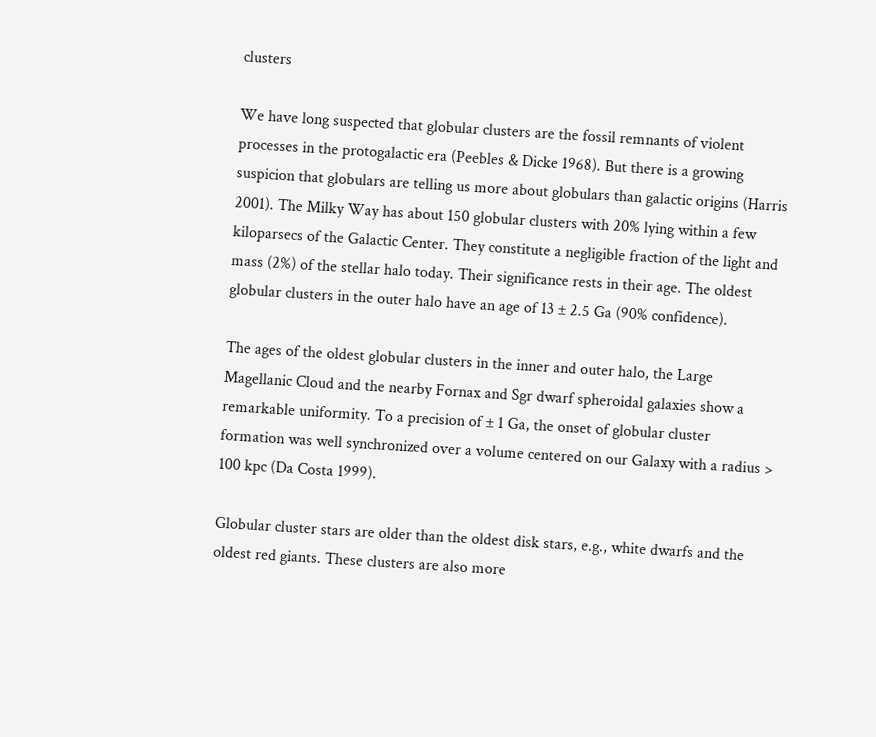clusters

We have long suspected that globular clusters are the fossil remnants of violent processes in the protogalactic era (Peebles & Dicke 1968). But there is a growing suspicion that globulars are telling us more about globulars than galactic origins (Harris 2001). The Milky Way has about 150 globular clusters with 20% lying within a few kiloparsecs of the Galactic Center. They constitute a negligible fraction of the light and mass (2%) of the stellar halo today. Their significance rests in their age. The oldest globular clusters in the outer halo have an age of 13 ± 2.5 Ga (90% confidence).

The ages of the oldest globular clusters in the inner and outer halo, the Large Magellanic Cloud and the nearby Fornax and Sgr dwarf spheroidal galaxies show a remarkable uniformity. To a precision of ± 1 Ga, the onset of globular cluster formation was well synchronized over a volume centered on our Galaxy with a radius > 100 kpc (Da Costa 1999).

Globular cluster stars are older than the oldest disk stars, e.g., white dwarfs and the oldest red giants. These clusters are also more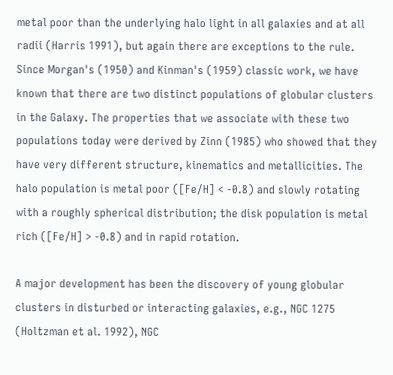metal poor than the underlying halo light in all galaxies and at all radii (Harris 1991), but again there are exceptions to the rule. Since Morgan's (1950) and Kinman's (1959) classic work, we have known that there are two distinct populations of globular clusters in the Galaxy. The properties that we associate with these two populations today were derived by Zinn (1985) who showed that they have very different structure, kinematics and metallicities. The halo population is metal poor ([Fe/H] < -0.8) and slowly rotating with a roughly spherical distribution; the disk population is metal rich ([Fe/H] > -0.8) and in rapid rotation.

A major development has been the discovery of young globular clusters in disturbed or interacting galaxies, e.g., NGC 1275 (Holtzman et al. 1992), NGC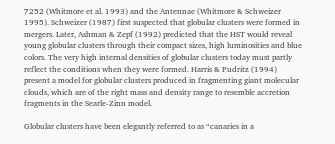7252 (Whitmore et al. 1993) and the Antennae (Whitmore & Schweizer 1995). Schweizer (1987) first suspected that globular clusters were formed in mergers. Later, Ashman & Zepf (1992) predicted that the HST would reveal young globular clusters through their compact sizes, high luminosities and blue colors. The very high internal densities of globular clusters today must partly reflect the conditions when they were formed. Harris & Pudritz (1994) present a model for globular clusters produced in fragmenting giant molecular clouds, which are of the right mass and density range to resemble accretion fragments in the Searle-Zinn model.

Globular clusters have been elegantly referred to as “canaries in a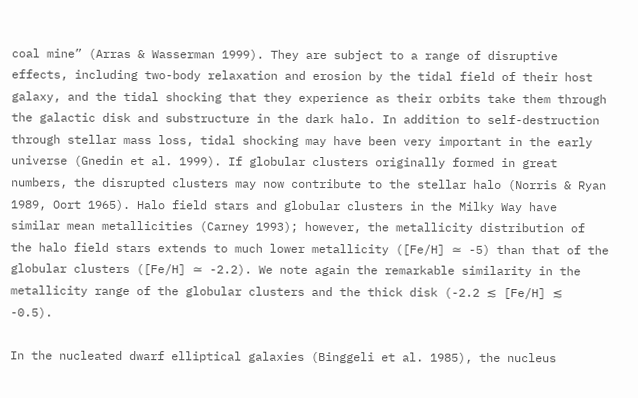coal mine” (Arras & Wasserman 1999). They are subject to a range of disruptive effects, including two-body relaxation and erosion by the tidal field of their host galaxy, and the tidal shocking that they experience as their orbits take them through the galactic disk and substructure in the dark halo. In addition to self-destruction through stellar mass loss, tidal shocking may have been very important in the early universe (Gnedin et al. 1999). If globular clusters originally formed in great numbers, the disrupted clusters may now contribute to the stellar halo (Norris & Ryan 1989, Oort 1965). Halo field stars and globular clusters in the Milky Way have similar mean metallicities (Carney 1993); however, the metallicity distribution of the halo field stars extends to much lower metallicity ([Fe/H] ≃ -5) than that of the globular clusters ([Fe/H] ≃ -2.2). We note again the remarkable similarity in the metallicity range of the globular clusters and the thick disk (-2.2 ≲ [Fe/H] ≲ -0.5).

In the nucleated dwarf elliptical galaxies (Binggeli et al. 1985), the nucleus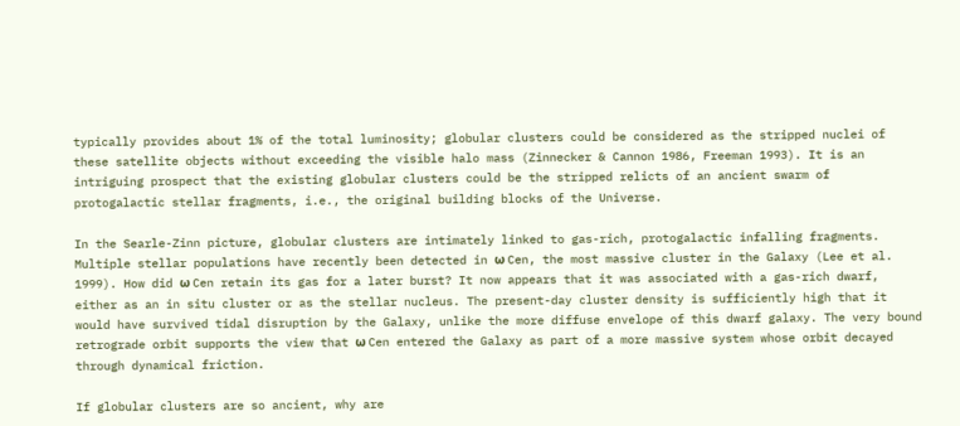typically provides about 1% of the total luminosity; globular clusters could be considered as the stripped nuclei of these satellite objects without exceeding the visible halo mass (Zinnecker & Cannon 1986, Freeman 1993). It is an intriguing prospect that the existing globular clusters could be the stripped relicts of an ancient swarm of protogalactic stellar fragments, i.e., the original building blocks of the Universe.

In the Searle-Zinn picture, globular clusters are intimately linked to gas-rich, protogalactic infalling fragments. Multiple stellar populations have recently been detected in ω Cen, the most massive cluster in the Galaxy (Lee et al. 1999). How did ω Cen retain its gas for a later burst? It now appears that it was associated with a gas-rich dwarf, either as an in situ cluster or as the stellar nucleus. The present-day cluster density is sufficiently high that it would have survived tidal disruption by the Galaxy, unlike the more diffuse envelope of this dwarf galaxy. The very bound retrograde orbit supports the view that ω Cen entered the Galaxy as part of a more massive system whose orbit decayed through dynamical friction.

If globular clusters are so ancient, why are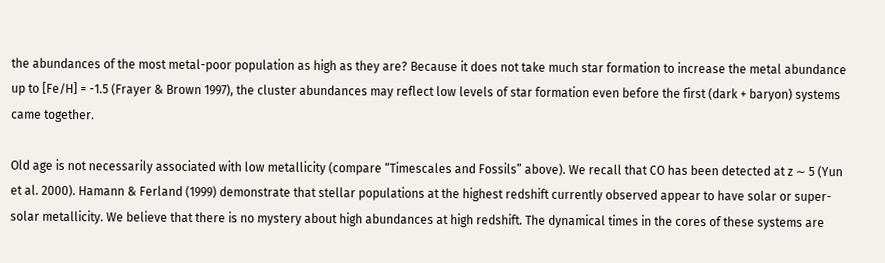the abundances of the most metal-poor population as high as they are? Because it does not take much star formation to increase the metal abundance up to [Fe/H] = -1.5 (Frayer & Brown 1997), the cluster abundances may reflect low levels of star formation even before the first (dark + baryon) systems came together.

Old age is not necessarily associated with low metallicity (compare “Timescales and Fossils” above). We recall that CO has been detected at z ∼ 5 (Yun et al. 2000). Hamann & Ferland (1999) demonstrate that stellar populations at the highest redshift currently observed appear to have solar or super-solar metallicity. We believe that there is no mystery about high abundances at high redshift. The dynamical times in the cores of these systems are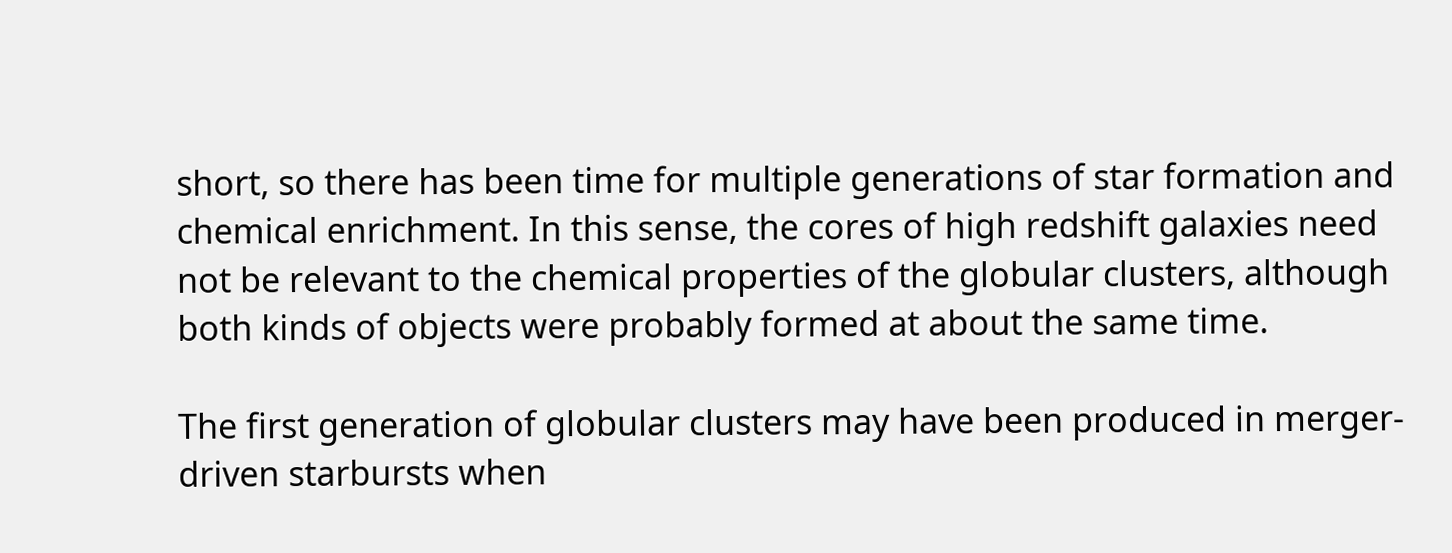short, so there has been time for multiple generations of star formation and chemical enrichment. In this sense, the cores of high redshift galaxies need not be relevant to the chemical properties of the globular clusters, although both kinds of objects were probably formed at about the same time.

The first generation of globular clusters may have been produced in merger-driven starbursts when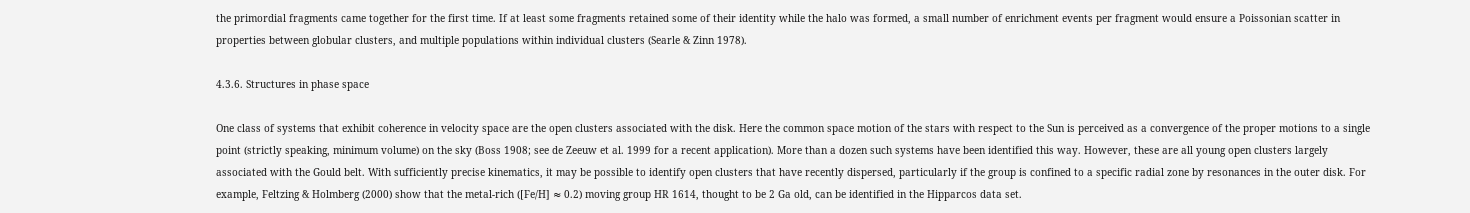the primordial fragments came together for the first time. If at least some fragments retained some of their identity while the halo was formed, a small number of enrichment events per fragment would ensure a Poissonian scatter in properties between globular clusters, and multiple populations within individual clusters (Searle & Zinn 1978).

4.3.6. Structures in phase space

One class of systems that exhibit coherence in velocity space are the open clusters associated with the disk. Here the common space motion of the stars with respect to the Sun is perceived as a convergence of the proper motions to a single point (strictly speaking, minimum volume) on the sky (Boss 1908; see de Zeeuw et al. 1999 for a recent application). More than a dozen such systems have been identified this way. However, these are all young open clusters largely associated with the Gould belt. With sufficiently precise kinematics, it may be possible to identify open clusters that have recently dispersed, particularly if the group is confined to a specific radial zone by resonances in the outer disk. For example, Feltzing & Holmberg (2000) show that the metal-rich ([Fe/H] ≈ 0.2) moving group HR 1614, thought to be 2 Ga old, can be identified in the Hipparcos data set.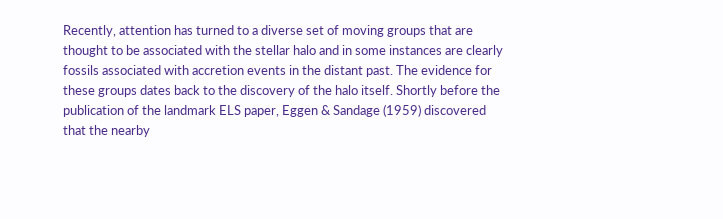Recently, attention has turned to a diverse set of moving groups that are thought to be associated with the stellar halo and in some instances are clearly fossils associated with accretion events in the distant past. The evidence for these groups dates back to the discovery of the halo itself. Shortly before the publication of the landmark ELS paper, Eggen & Sandage (1959) discovered that the nearby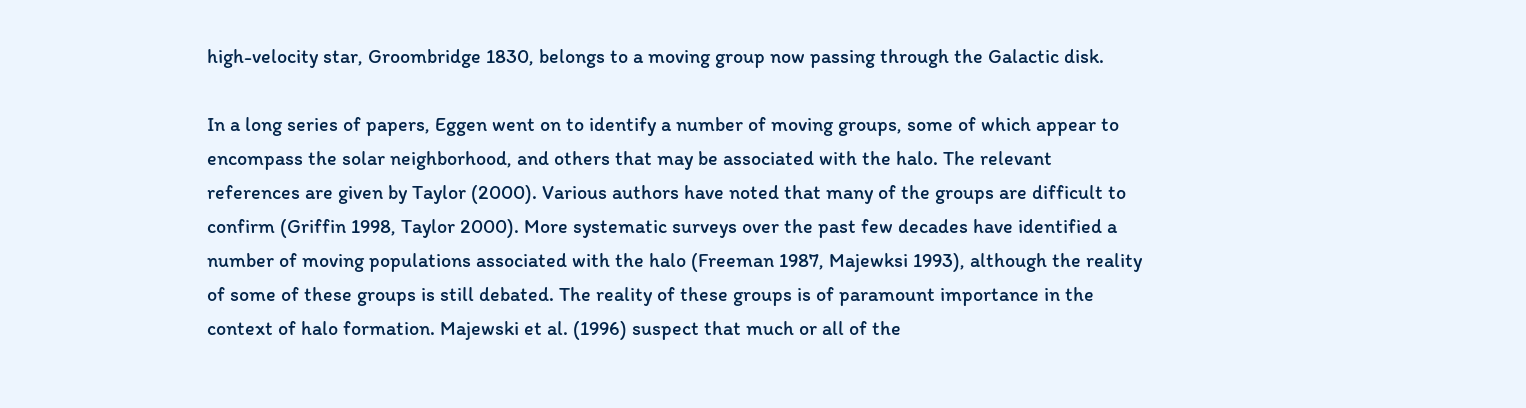high-velocity star, Groombridge 1830, belongs to a moving group now passing through the Galactic disk.

In a long series of papers, Eggen went on to identify a number of moving groups, some of which appear to encompass the solar neighborhood, and others that may be associated with the halo. The relevant references are given by Taylor (2000). Various authors have noted that many of the groups are difficult to confirm (Griffin 1998, Taylor 2000). More systematic surveys over the past few decades have identified a number of moving populations associated with the halo (Freeman 1987, Majewksi 1993), although the reality of some of these groups is still debated. The reality of these groups is of paramount importance in the context of halo formation. Majewski et al. (1996) suspect that much or all of the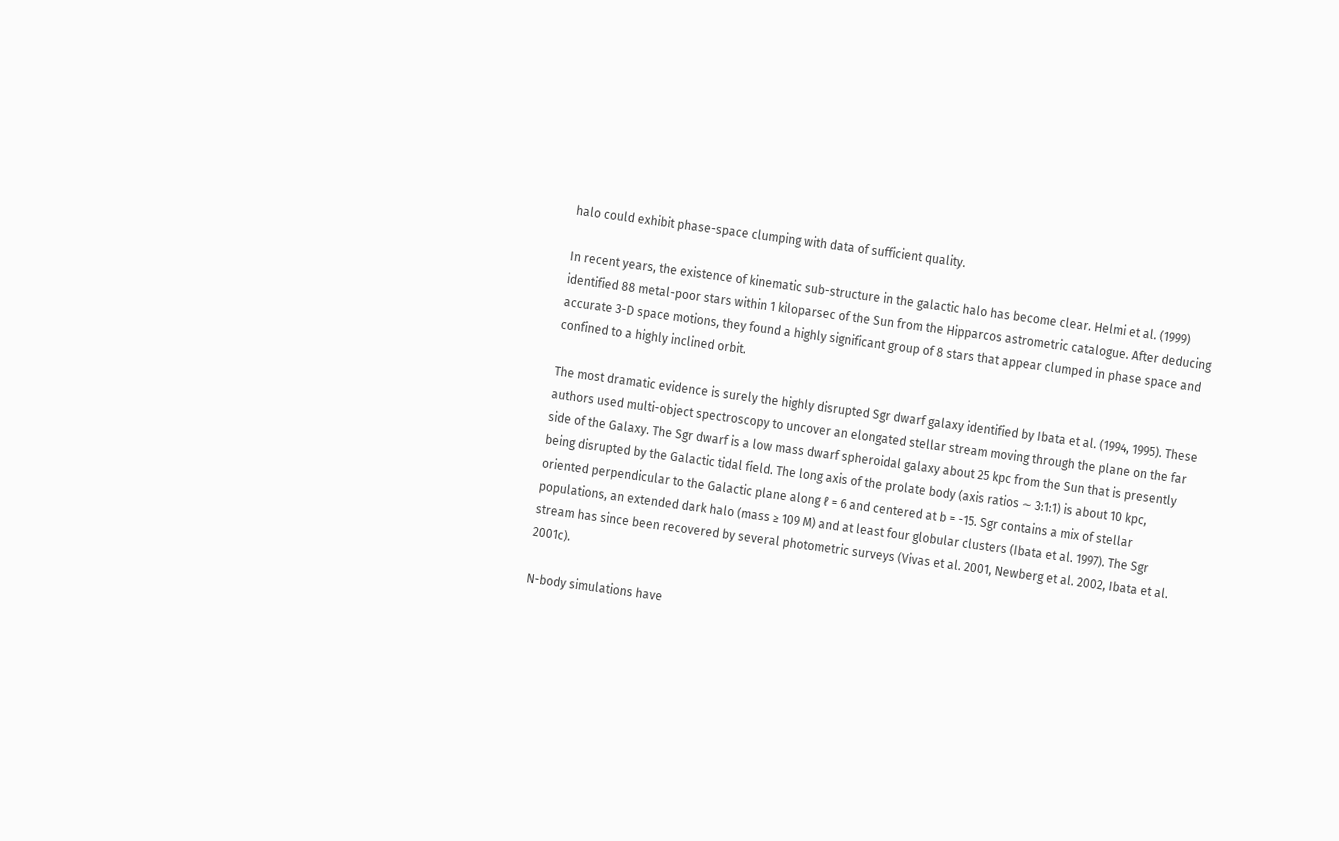halo could exhibit phase-space clumping with data of sufficient quality.

In recent years, the existence of kinematic sub-structure in the galactic halo has become clear. Helmi et al. (1999) identified 88 metal-poor stars within 1 kiloparsec of the Sun from the Hipparcos astrometric catalogue. After deducing accurate 3-D space motions, they found a highly significant group of 8 stars that appear clumped in phase space and confined to a highly inclined orbit.

The most dramatic evidence is surely the highly disrupted Sgr dwarf galaxy identified by Ibata et al. (1994, 1995). These authors used multi-object spectroscopy to uncover an elongated stellar stream moving through the plane on the far side of the Galaxy. The Sgr dwarf is a low mass dwarf spheroidal galaxy about 25 kpc from the Sun that is presently being disrupted by the Galactic tidal field. The long axis of the prolate body (axis ratios ∼ 3:1:1) is about 10 kpc, oriented perpendicular to the Galactic plane along ℓ = 6 and centered at b = -15. Sgr contains a mix of stellar populations, an extended dark halo (mass ≥ 109 M) and at least four globular clusters (Ibata et al. 1997). The Sgr stream has since been recovered by several photometric surveys (Vivas et al. 2001, Newberg et al. 2002, Ibata et al. 2001c).

N-body simulations have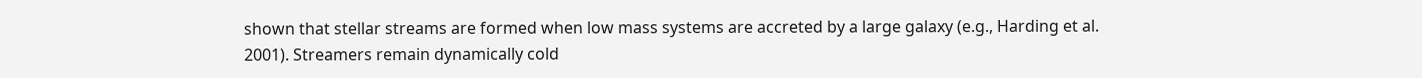shown that stellar streams are formed when low mass systems are accreted by a large galaxy (e.g., Harding et al. 2001). Streamers remain dynamically cold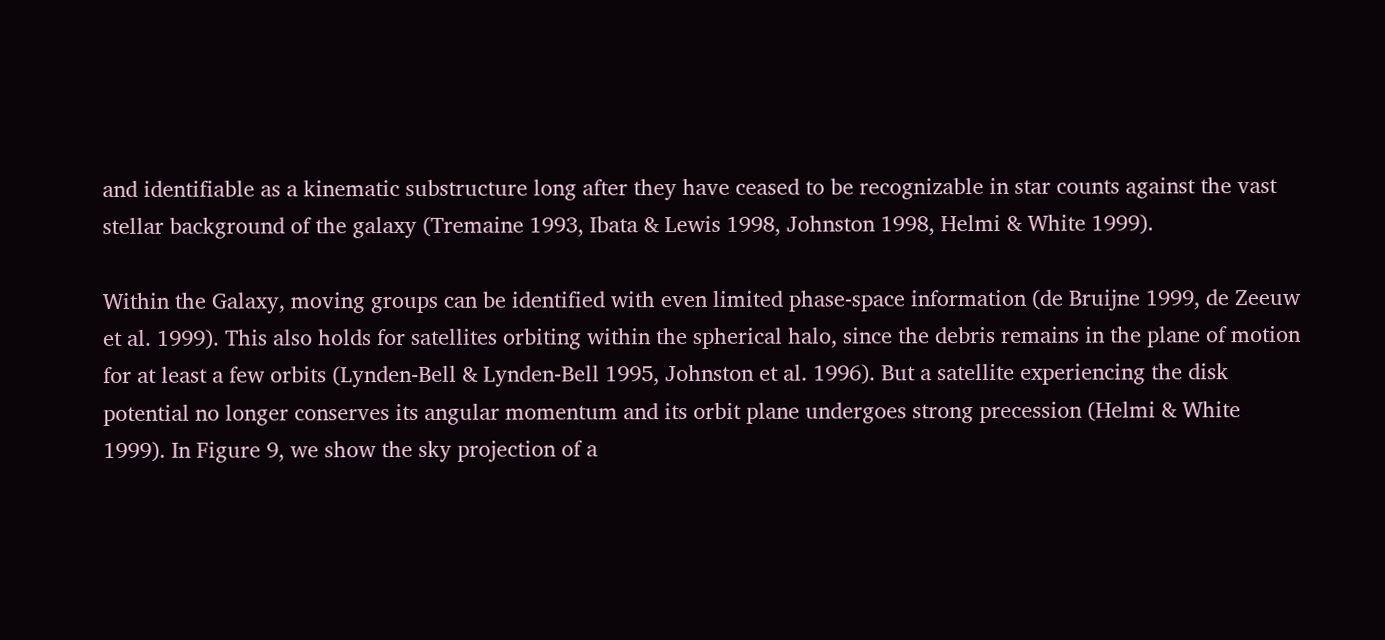and identifiable as a kinematic substructure long after they have ceased to be recognizable in star counts against the vast stellar background of the galaxy (Tremaine 1993, Ibata & Lewis 1998, Johnston 1998, Helmi & White 1999).

Within the Galaxy, moving groups can be identified with even limited phase-space information (de Bruijne 1999, de Zeeuw et al. 1999). This also holds for satellites orbiting within the spherical halo, since the debris remains in the plane of motion for at least a few orbits (Lynden-Bell & Lynden-Bell 1995, Johnston et al. 1996). But a satellite experiencing the disk potential no longer conserves its angular momentum and its orbit plane undergoes strong precession (Helmi & White 1999). In Figure 9, we show the sky projection of a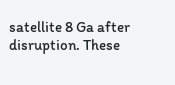satellite 8 Ga after disruption. These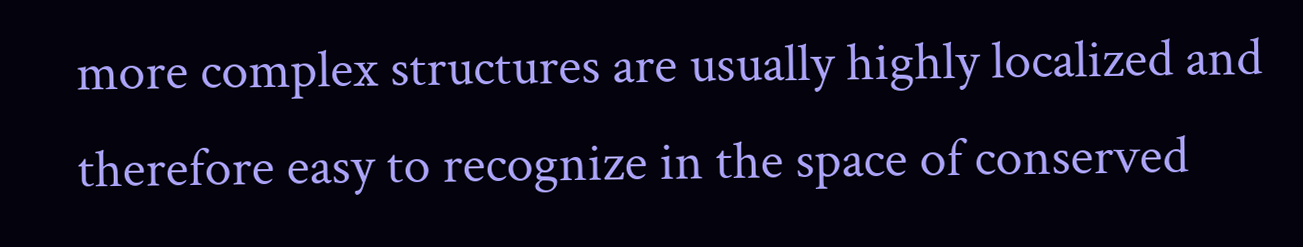more complex structures are usually highly localized and therefore easy to recognize in the space of conserved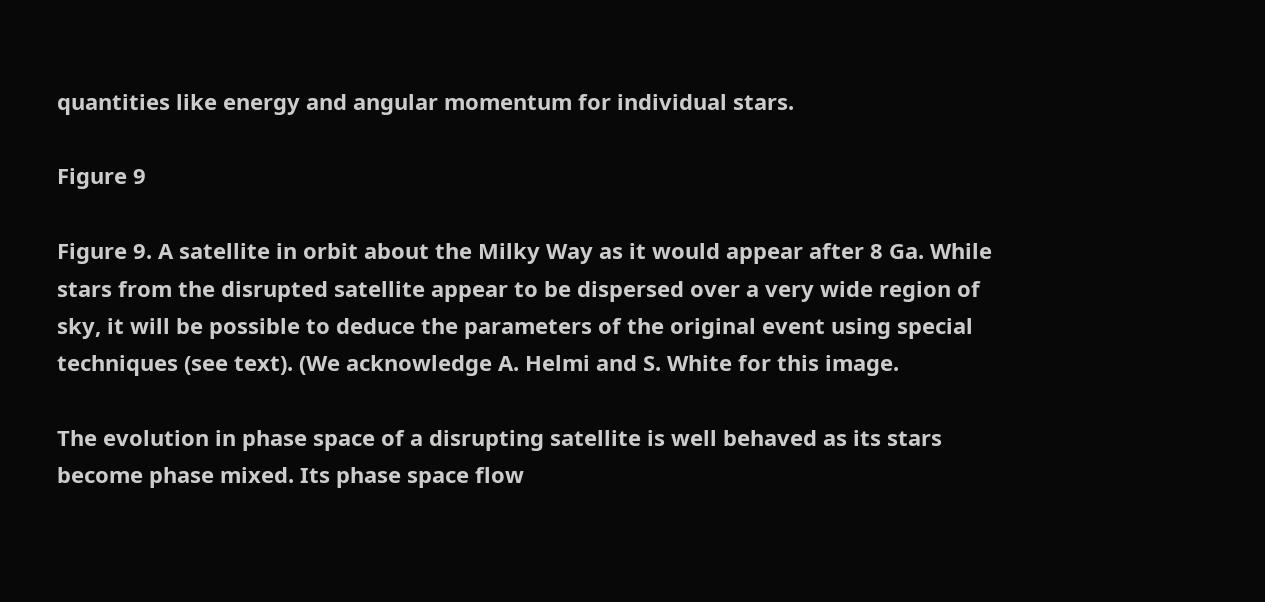quantities like energy and angular momentum for individual stars.

Figure 9

Figure 9. A satellite in orbit about the Milky Way as it would appear after 8 Ga. While stars from the disrupted satellite appear to be dispersed over a very wide region of sky, it will be possible to deduce the parameters of the original event using special techniques (see text). (We acknowledge A. Helmi and S. White for this image.

The evolution in phase space of a disrupting satellite is well behaved as its stars become phase mixed. Its phase space flow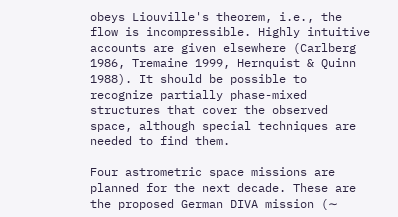obeys Liouville's theorem, i.e., the flow is incompressible. Highly intuitive accounts are given elsewhere (Carlberg 1986, Tremaine 1999, Hernquist & Quinn 1988). It should be possible to recognize partially phase-mixed structures that cover the observed space, although special techniques are needed to find them.

Four astrometric space missions are planned for the next decade. These are the proposed German DIVA mission (∼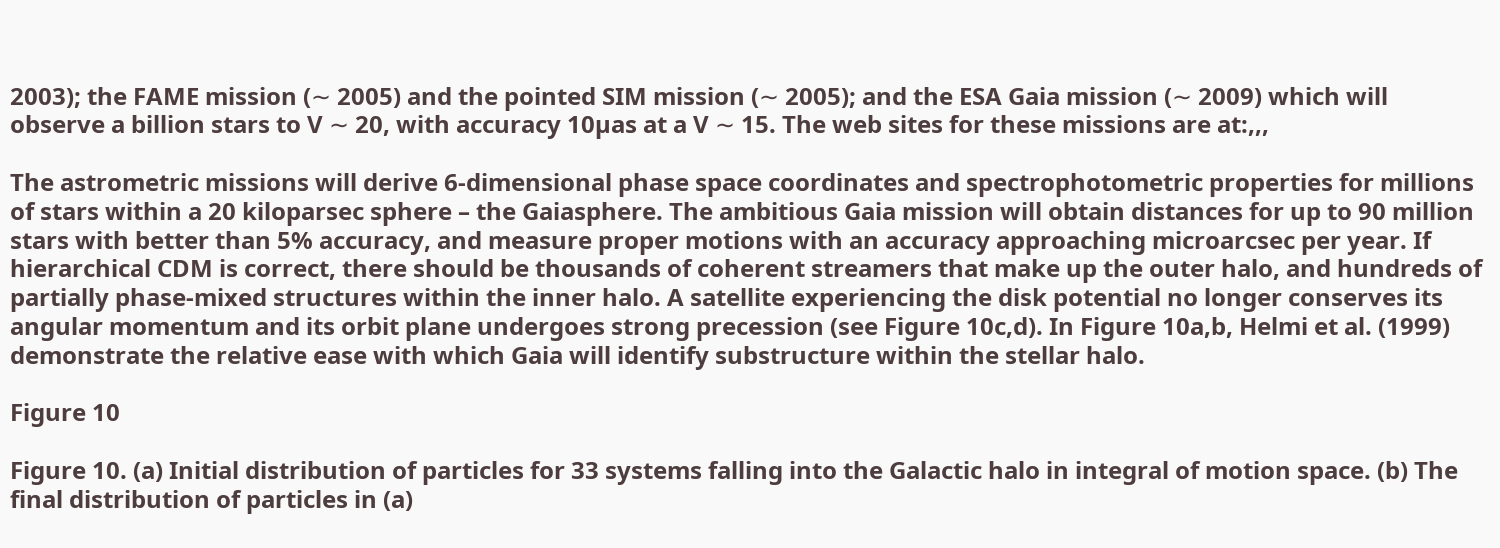2003); the FAME mission (∼ 2005) and the pointed SIM mission (∼ 2005); and the ESA Gaia mission (∼ 2009) which will observe a billion stars to V ∼ 20, with accuracy 10µas at a V ∼ 15. The web sites for these missions are at:,,,

The astrometric missions will derive 6-dimensional phase space coordinates and spectrophotometric properties for millions of stars within a 20 kiloparsec sphere – the Gaiasphere. The ambitious Gaia mission will obtain distances for up to 90 million stars with better than 5% accuracy, and measure proper motions with an accuracy approaching microarcsec per year. If hierarchical CDM is correct, there should be thousands of coherent streamers that make up the outer halo, and hundreds of partially phase-mixed structures within the inner halo. A satellite experiencing the disk potential no longer conserves its angular momentum and its orbit plane undergoes strong precession (see Figure 10c,d). In Figure 10a,b, Helmi et al. (1999) demonstrate the relative ease with which Gaia will identify substructure within the stellar halo.

Figure 10

Figure 10. (a) Initial distribution of particles for 33 systems falling into the Galactic halo in integral of motion space. (b) The final distribution of particles in (a)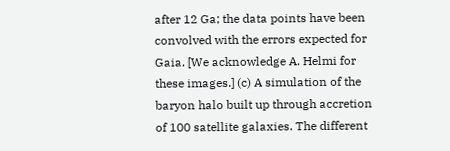after 12 Ga; the data points have been convolved with the errors expected for Gaia. [We acknowledge A. Helmi for these images.] (c) A simulation of the baryon halo built up through accretion of 100 satellite galaxies. The different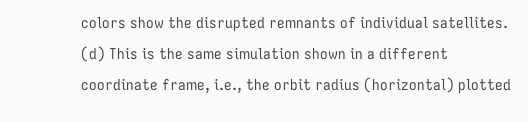colors show the disrupted remnants of individual satellites. (d) This is the same simulation shown in a different coordinate frame, i.e., the orbit radius (horizontal) plotted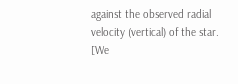against the observed radial velocity (vertical) of the star. [We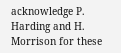acknowledge P. Harding and H. Morrison for these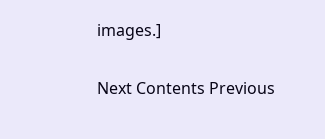images.]

Next Contents Previous